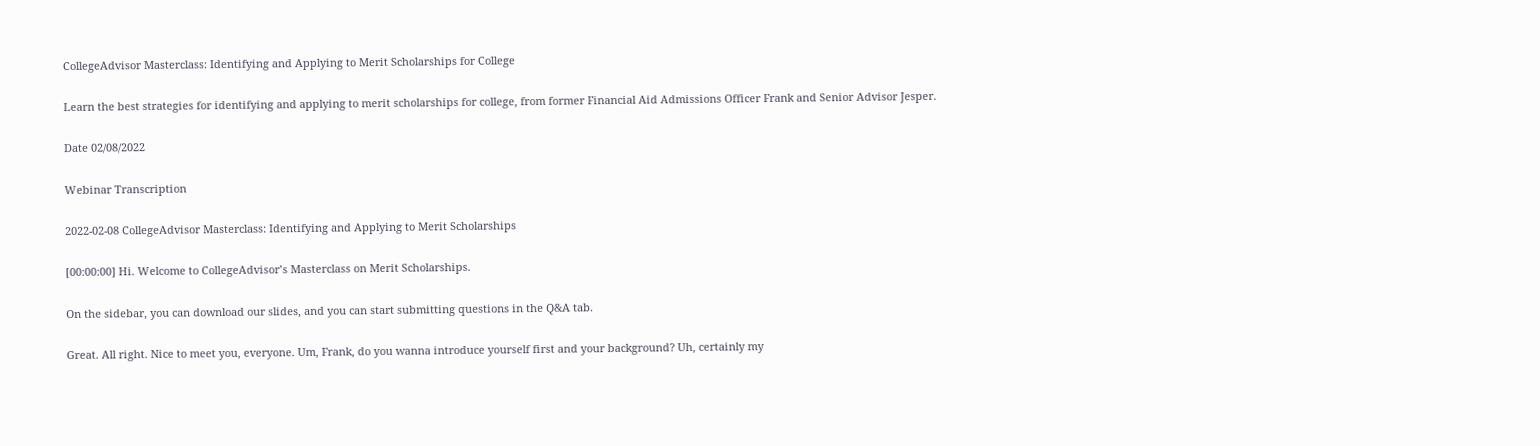CollegeAdvisor Masterclass: Identifying and Applying to Merit Scholarships for College

Learn the best strategies for identifying and applying to merit scholarships for college, from former Financial Aid Admissions Officer Frank and Senior Advisor Jesper.

Date 02/08/2022

Webinar Transcription

2022-02-08 CollegeAdvisor Masterclass: Identifying and Applying to Merit Scholarships

[00:00:00] Hi. Welcome to CollegeAdvisor’s Masterclass on Merit Scholarships.

On the sidebar, you can download our slides, and you can start submitting questions in the Q&A tab.

Great. All right. Nice to meet you, everyone. Um, Frank, do you wanna introduce yourself first and your background? Uh, certainly my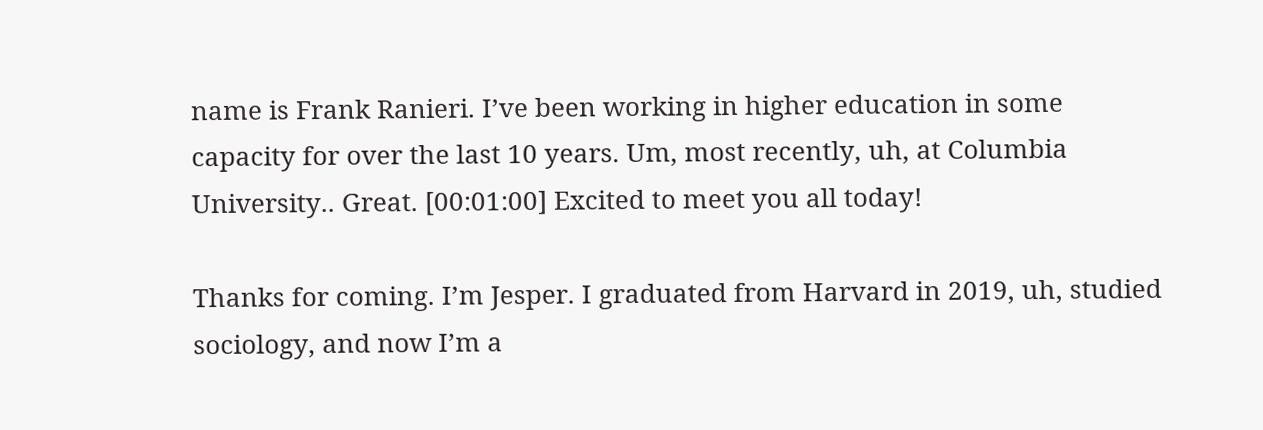name is Frank Ranieri. I’ve been working in higher education in some capacity for over the last 10 years. Um, most recently, uh, at Columbia University.. Great. [00:01:00] Excited to meet you all today!

Thanks for coming. I’m Jesper. I graduated from Harvard in 2019, uh, studied sociology, and now I’m a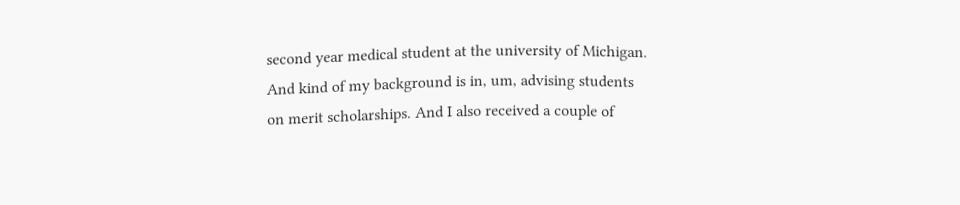second year medical student at the university of Michigan. And kind of my background is in, um, advising students on merit scholarships. And I also received a couple of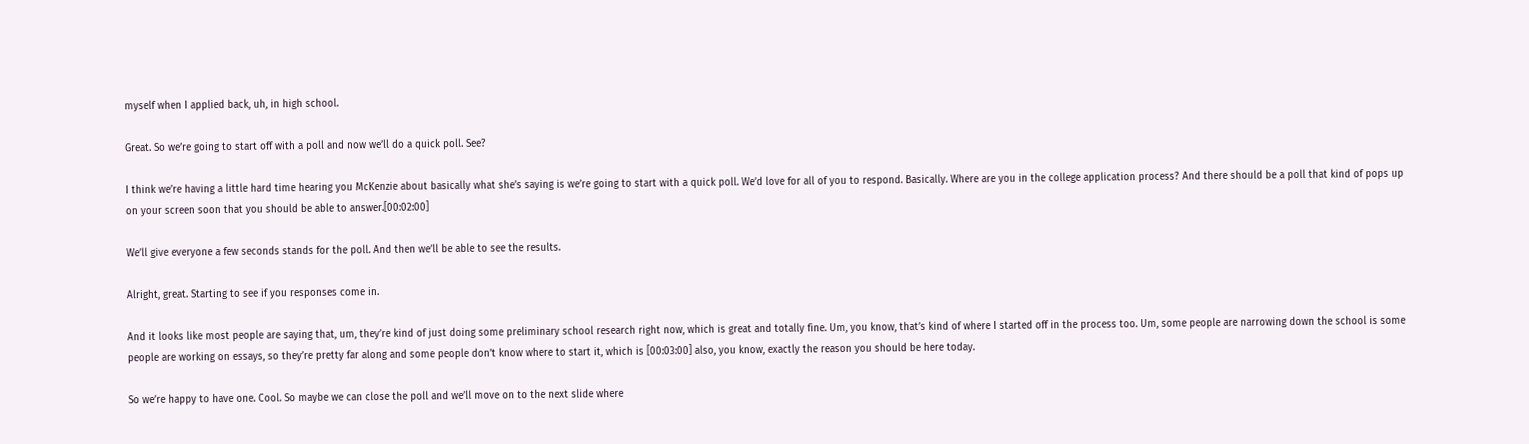myself when I applied back, uh, in high school.

Great. So we’re going to start off with a poll and now we’ll do a quick poll. See?

I think we’re having a little hard time hearing you McKenzie about basically what she’s saying is we’re going to start with a quick poll. We’d love for all of you to respond. Basically. Where are you in the college application process? And there should be a poll that kind of pops up on your screen soon that you should be able to answer.[00:02:00]

We’ll give everyone a few seconds stands for the poll. And then we’ll be able to see the results.

Alright, great. Starting to see if you responses come in.

And it looks like most people are saying that, um, they’re kind of just doing some preliminary school research right now, which is great and totally fine. Um, you know, that’s kind of where I started off in the process too. Um, some people are narrowing down the school is some people are working on essays, so they’re pretty far along and some people don’t know where to start it, which is [00:03:00] also, you know, exactly the reason you should be here today.

So we’re happy to have one. Cool. So maybe we can close the poll and we’ll move on to the next slide where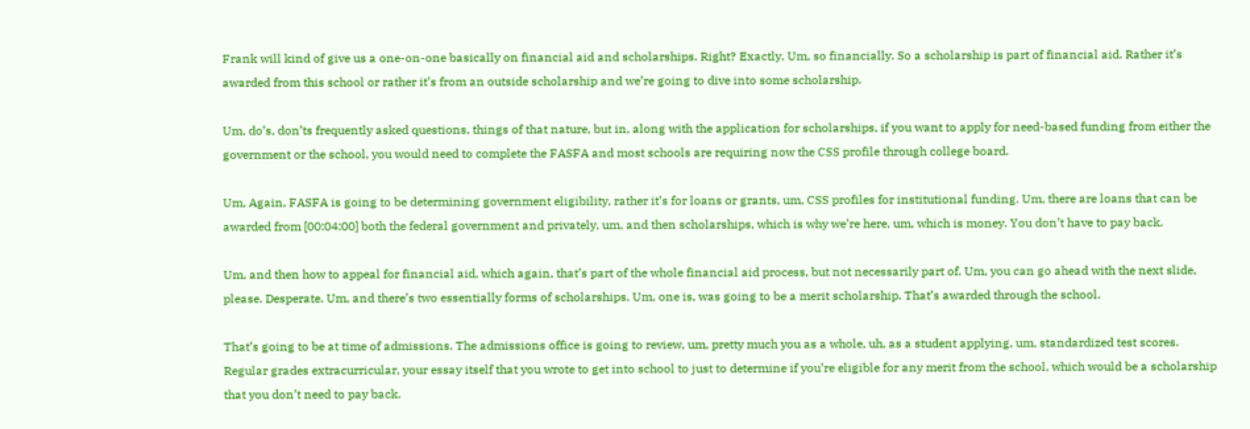Frank will kind of give us a one-on-one basically on financial aid and scholarships. Right? Exactly. Um, so financially. So a scholarship is part of financial aid. Rather it’s awarded from this school or rather it’s from an outside scholarship and we’re going to dive into some scholarship.

Um, do’s, don’ts frequently asked questions, things of that nature, but in, along with the application for scholarships, if you want to apply for need-based funding from either the government or the school, you would need to complete the FASFA and most schools are requiring now the CSS profile through college board.

Um, Again, FASFA is going to be determining government eligibility, rather it’s for loans or grants, um, CSS profiles for institutional funding. Um, there are loans that can be awarded from [00:04:00] both the federal government and privately, um, and then scholarships, which is why we’re here, um, which is money. You don’t have to pay back.

Um, and then how to appeal for financial aid, which again, that’s part of the whole financial aid process, but not necessarily part of. Um, you can go ahead with the next slide, please. Desperate. Um, and there’s two essentially forms of scholarships. Um, one is, was going to be a merit scholarship. That’s awarded through the school.

That’s going to be at time of admissions. The admissions office is going to review, um, pretty much you as a whole, uh, as a student applying, um, standardized test scores. Regular grades extracurricular, your essay itself that you wrote to get into school to just to determine if you’re eligible for any merit from the school, which would be a scholarship that you don’t need to pay back.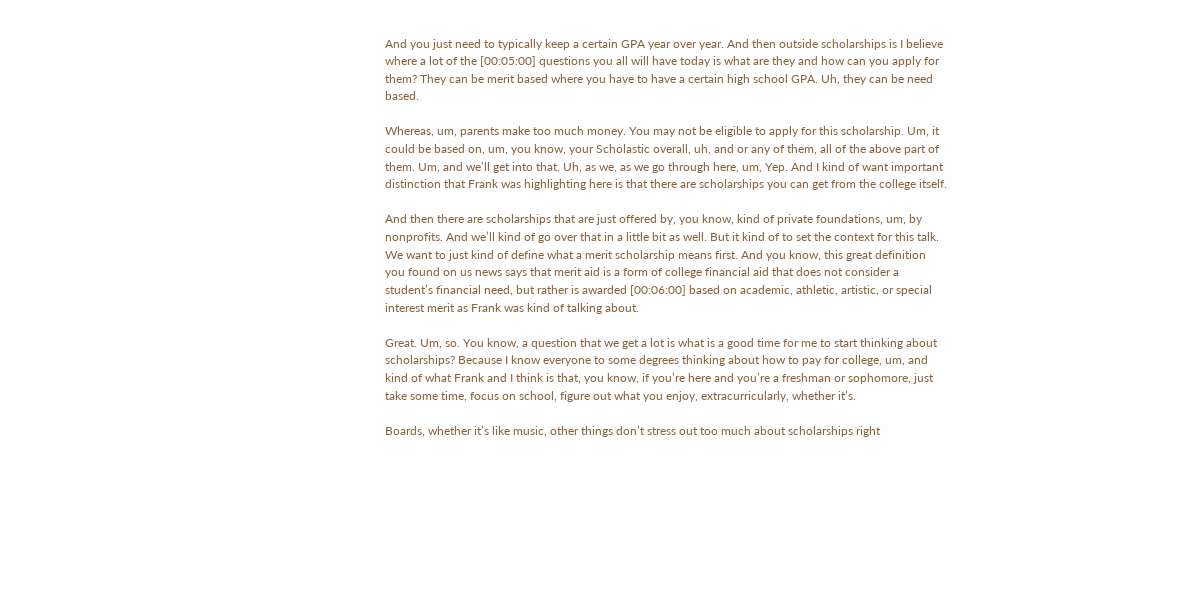And you just need to typically keep a certain GPA year over year. And then outside scholarships is I believe where a lot of the [00:05:00] questions you all will have today is what are they and how can you apply for them? They can be merit based where you have to have a certain high school GPA. Uh, they can be need based.

Whereas, um, parents make too much money. You may not be eligible to apply for this scholarship. Um, it could be based on, um, you know, your Scholastic overall, uh, and or any of them, all of the above part of them. Um, and we’ll get into that. Uh, as we, as we go through here, um, Yep. And I kind of want important distinction that Frank was highlighting here is that there are scholarships you can get from the college itself.

And then there are scholarships that are just offered by, you know, kind of private foundations, um, by nonprofits. And we’ll kind of go over that in a little bit as well. But it kind of to set the context for this talk. We want to just kind of define what a merit scholarship means first. And you know, this great definition you found on us news says that merit aid is a form of college financial aid that does not consider a student’s financial need, but rather is awarded [00:06:00] based on academic, athletic, artistic, or special interest merit as Frank was kind of talking about.

Great. Um, so. You know, a question that we get a lot is what is a good time for me to start thinking about scholarships? Because I know everyone to some degrees thinking about how to pay for college, um, and kind of what Frank and I think is that, you know, if you’re here and you’re a freshman or sophomore, just take some time, focus on school, figure out what you enjoy, extracurricularly, whether it’s.

Boards, whether it’s like music, other things don’t stress out too much about scholarships right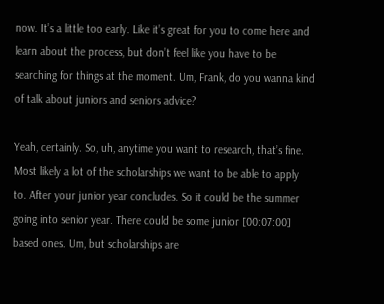now. It’s a little too early. Like it’s great for you to come here and learn about the process, but don’t feel like you have to be searching for things at the moment. Um, Frank, do you wanna kind of talk about juniors and seniors advice?

Yeah, certainly. So, uh, anytime you want to research, that’s fine. Most likely a lot of the scholarships we want to be able to apply to. After your junior year concludes. So it could be the summer going into senior year. There could be some junior [00:07:00] based ones. Um, but scholarships are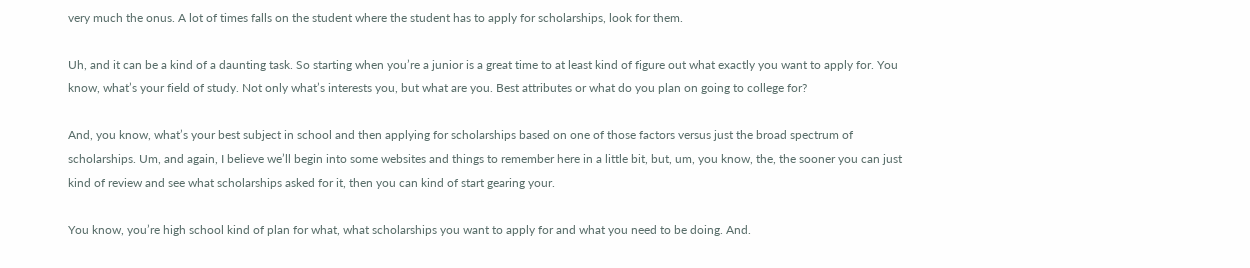very much the onus. A lot of times falls on the student where the student has to apply for scholarships, look for them.

Uh, and it can be a kind of a daunting task. So starting when you’re a junior is a great time to at least kind of figure out what exactly you want to apply for. You know, what’s your field of study. Not only what’s interests you, but what are you. Best attributes or what do you plan on going to college for?

And, you know, what’s your best subject in school and then applying for scholarships based on one of those factors versus just the broad spectrum of scholarships. Um, and again, I believe we’ll begin into some websites and things to remember here in a little bit, but, um, you know, the, the sooner you can just kind of review and see what scholarships asked for it, then you can kind of start gearing your.

You know, you’re high school kind of plan for what, what scholarships you want to apply for and what you need to be doing. And.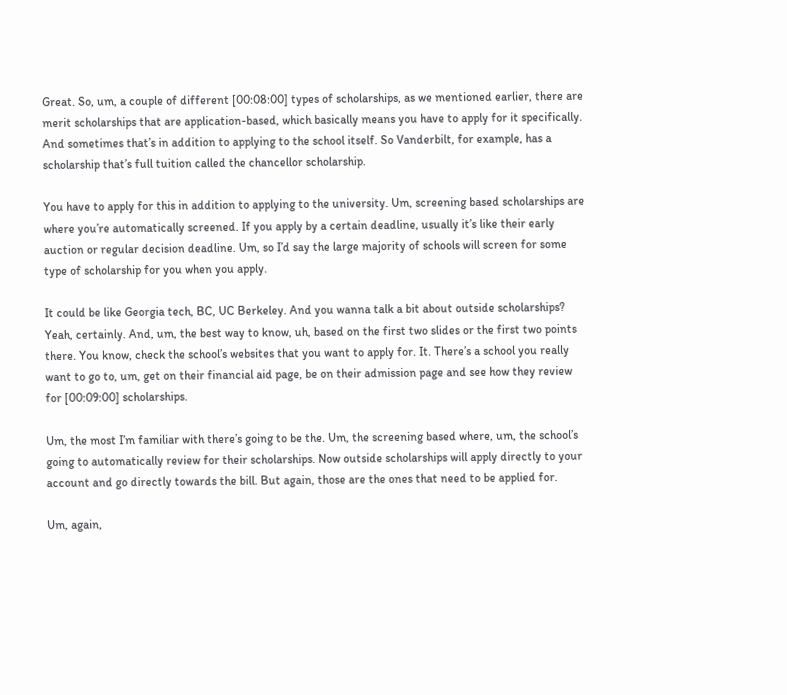Great. So, um, a couple of different [00:08:00] types of scholarships, as we mentioned earlier, there are merit scholarships that are application-based, which basically means you have to apply for it specifically. And sometimes that’s in addition to applying to the school itself. So Vanderbilt, for example, has a scholarship that’s full tuition called the chancellor scholarship.

You have to apply for this in addition to applying to the university. Um, screening based scholarships are where you’re automatically screened. If you apply by a certain deadline, usually it’s like their early auction or regular decision deadline. Um, so I’d say the large majority of schools will screen for some type of scholarship for you when you apply.

It could be like Georgia tech, BC, UC Berkeley. And you wanna talk a bit about outside scholarships? Yeah, certainly. And, um, the best way to know, uh, based on the first two slides or the first two points there. You know, check the school’s websites that you want to apply for. It. There’s a school you really want to go to, um, get on their financial aid page, be on their admission page and see how they review for [00:09:00] scholarships.

Um, the most I’m familiar with there’s going to be the. Um, the screening based where, um, the school’s going to automatically review for their scholarships. Now outside scholarships will apply directly to your account and go directly towards the bill. But again, those are the ones that need to be applied for.

Um, again,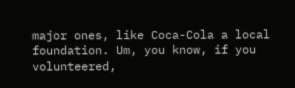major ones, like Coca-Cola a local foundation. Um, you know, if you volunteered,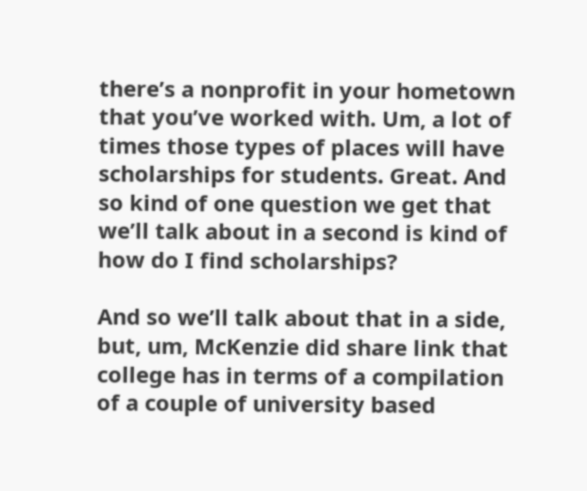there’s a nonprofit in your hometown that you’ve worked with. Um, a lot of times those types of places will have scholarships for students. Great. And so kind of one question we get that we’ll talk about in a second is kind of how do I find scholarships?

And so we’ll talk about that in a side, but, um, McKenzie did share link that college has in terms of a compilation of a couple of university based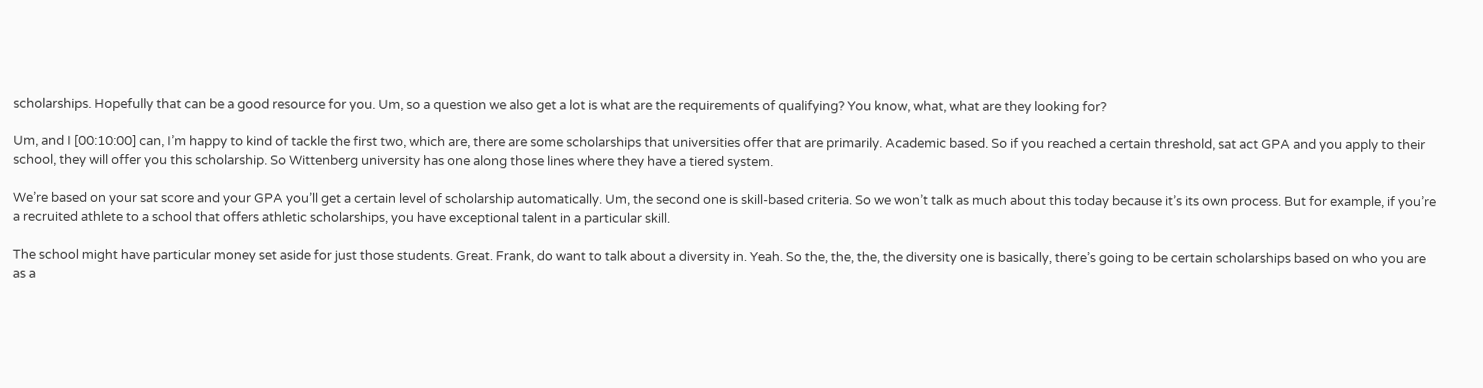scholarships. Hopefully that can be a good resource for you. Um, so a question we also get a lot is what are the requirements of qualifying? You know, what, what are they looking for?

Um, and I [00:10:00] can, I’m happy to kind of tackle the first two, which are, there are some scholarships that universities offer that are primarily. Academic based. So if you reached a certain threshold, sat act GPA and you apply to their school, they will offer you this scholarship. So Wittenberg university has one along those lines where they have a tiered system.

We’re based on your sat score and your GPA you’ll get a certain level of scholarship automatically. Um, the second one is skill-based criteria. So we won’t talk as much about this today because it’s its own process. But for example, if you’re a recruited athlete to a school that offers athletic scholarships, you have exceptional talent in a particular skill.

The school might have particular money set aside for just those students. Great. Frank, do want to talk about a diversity in. Yeah. So the, the, the, the diversity one is basically, there’s going to be certain scholarships based on who you are as a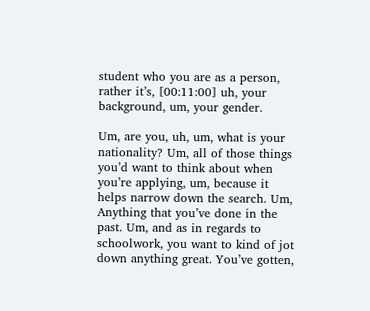student who you are as a person, rather it’s, [00:11:00] uh, your background, um, your gender.

Um, are you, uh, um, what is your nationality? Um, all of those things you’d want to think about when you’re applying, um, because it helps narrow down the search. Um, Anything that you’ve done in the past. Um, and as in regards to schoolwork, you want to kind of jot down anything great. You’ve gotten,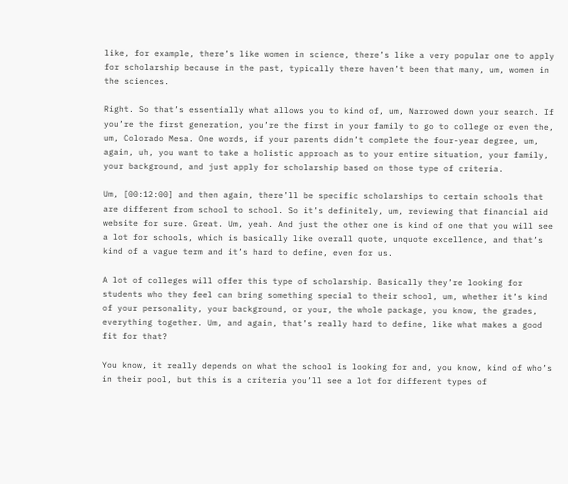like, for example, there’s like women in science, there’s like a very popular one to apply for scholarship because in the past, typically there haven’t been that many, um, women in the sciences.

Right. So that’s essentially what allows you to kind of, um, Narrowed down your search. If you’re the first generation, you’re the first in your family to go to college or even the, um, Colorado Mesa. One words, if your parents didn’t complete the four-year degree, um, again, uh, you want to take a holistic approach as to your entire situation, your family, your background, and just apply for scholarship based on those type of criteria.

Um, [00:12:00] and then again, there’ll be specific scholarships to certain schools that are different from school to school. So it’s definitely, um, reviewing that financial aid website for sure. Great. Um, yeah. And just the other one is kind of one that you will see a lot for schools, which is basically like overall quote, unquote excellence, and that’s kind of a vague term and it’s hard to define, even for us.

A lot of colleges will offer this type of scholarship. Basically they’re looking for students who they feel can bring something special to their school, um, whether it’s kind of your personality, your background, or your, the whole package, you know, the grades, everything together. Um, and again, that’s really hard to define, like what makes a good fit for that?

You know, it really depends on what the school is looking for and, you know, kind of who’s in their pool, but this is a criteria you’ll see a lot for different types of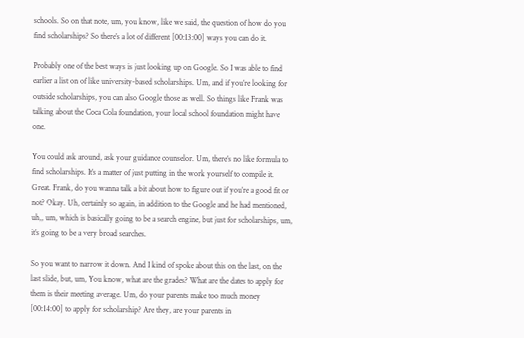schools. So on that note, um, you know, like we said, the question of how do you find scholarships? So there’s a lot of different [00:13:00] ways you can do it.

Probably one of the best ways is just looking up on Google. So I was able to find earlier a list on of like university-based scholarships. Um, and if you’re looking for outside scholarships, you can also Google those as well. So things like Frank was talking about the Coca Cola foundation, your local school foundation might have one.

You could ask around, ask your guidance counselor. Um, there’s no like formula to find scholarships. It’s a matter of just putting in the work yourself to compile it. Great. Frank, do you wanna talk a bit about how to figure out if you’re a good fit or not? Okay. Uh, certainly so again, in addition to the Google and he had mentioned, uh,, um, which is basically going to be a search engine, but just for scholarships, um, it’s going to be a very broad searches.

So you want to narrow it down. And I kind of spoke about this on the last, on the last slide, but, um, You know, what are the grades? What are the dates to apply for them is their meeting average. Um, do your parents make too much money [00:14:00] to apply for scholarship? Are they, are your parents in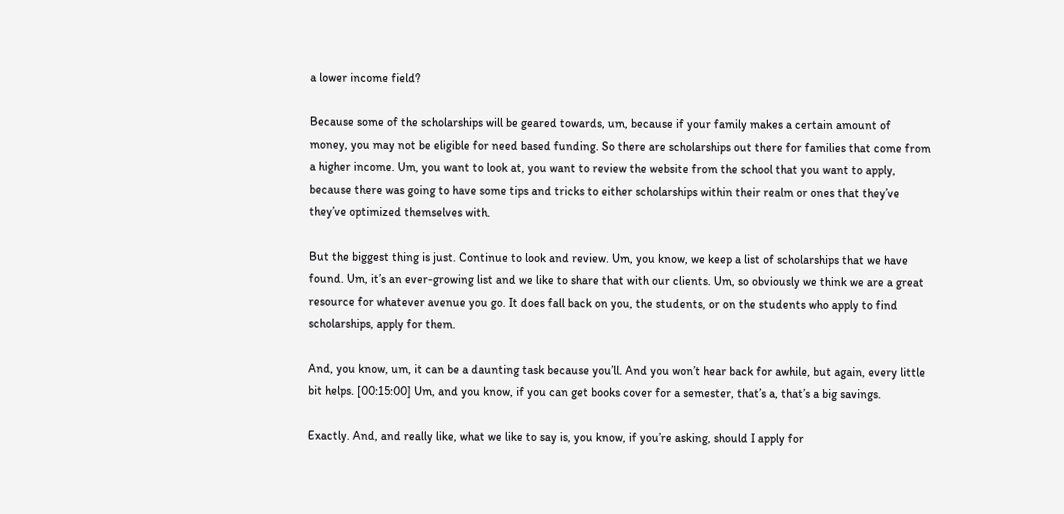a lower income field?

Because some of the scholarships will be geared towards, um, because if your family makes a certain amount of money, you may not be eligible for need based funding. So there are scholarships out there for families that come from a higher income. Um, you want to look at, you want to review the website from the school that you want to apply, because there was going to have some tips and tricks to either scholarships within their realm or ones that they’ve they’ve optimized themselves with.

But the biggest thing is just. Continue to look and review. Um, you know, we keep a list of scholarships that we have found. Um, it’s an ever-growing list and we like to share that with our clients. Um, so obviously we think we are a great resource for whatever avenue you go. It does fall back on you, the students, or on the students who apply to find scholarships, apply for them.

And, you know, um, it can be a daunting task because you’ll. And you won’t hear back for awhile, but again, every little bit helps. [00:15:00] Um, and you know, if you can get books cover for a semester, that’s a, that’s a big savings.

Exactly. And, and really like, what we like to say is, you know, if you’re asking, should I apply for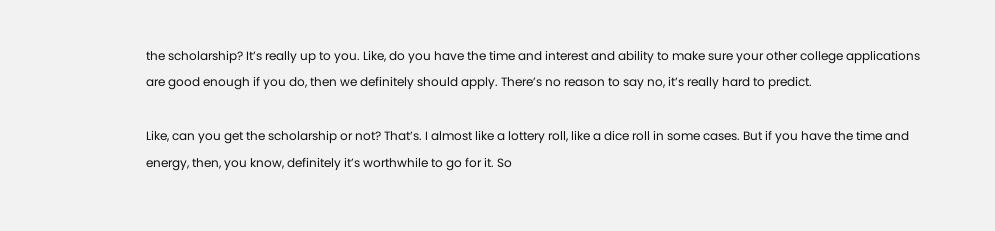the scholarship? It’s really up to you. Like, do you have the time and interest and ability to make sure your other college applications are good enough if you do, then we definitely should apply. There’s no reason to say no, it’s really hard to predict.

Like, can you get the scholarship or not? That’s. I almost like a lottery roll, like a dice roll in some cases. But if you have the time and energy, then, you know, definitely it’s worthwhile to go for it. So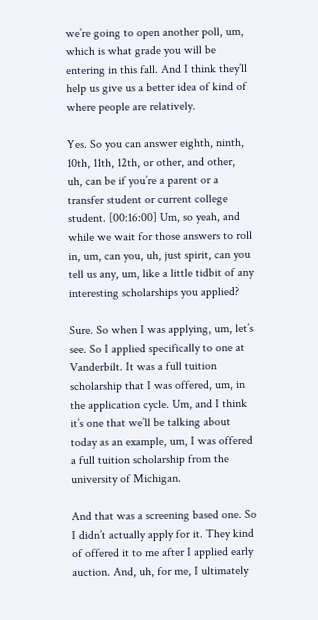we’re going to open another poll, um, which is what grade you will be entering in this fall. And I think they’ll help us give us a better idea of kind of where people are relatively.

Yes. So you can answer eighth, ninth, 10th, 11th, 12th, or other, and other, uh, can be if you’re a parent or a transfer student or current college student. [00:16:00] Um, so yeah, and while we wait for those answers to roll in, um, can you, uh, just spirit, can you tell us any, um, like a little tidbit of any interesting scholarships you applied?

Sure. So when I was applying, um, let’s see. So I applied specifically to one at Vanderbilt. It was a full tuition scholarship that I was offered, um, in the application cycle. Um, and I think it’s one that we’ll be talking about today as an example, um, I was offered a full tuition scholarship from the university of Michigan.

And that was a screening based one. So I didn’t actually apply for it. They kind of offered it to me after I applied early auction. And, uh, for me, I ultimately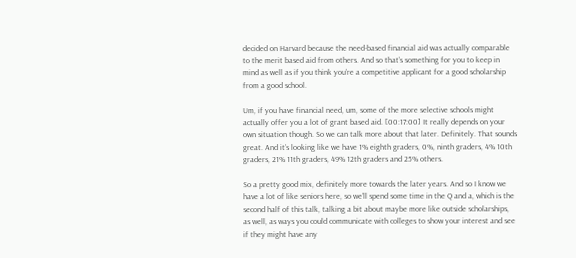decided on Harvard because the need-based financial aid was actually comparable to the merit based aid from others. And so that’s something for you to keep in mind as well as if you think you’re a competitive applicant for a good scholarship from a good school.

Um, if you have financial need, um, some of the more selective schools might actually offer you a lot of grant based aid. [00:17:00] It really depends on your own situation though. So we can talk more about that later. Definitely. That sounds great. And it’s looking like we have 1% eighth graders, 0%, ninth graders, 4% 10th graders, 21% 11th graders, 49% 12th graders and 25% others.

So a pretty good mix, definitely more towards the later years. And so I know we have a lot of like seniors here, so we’ll spend some time in the Q and a, which is the second half of this talk, talking a bit about maybe more like outside scholarships, as well, as ways you could communicate with colleges to show your interest and see if they might have any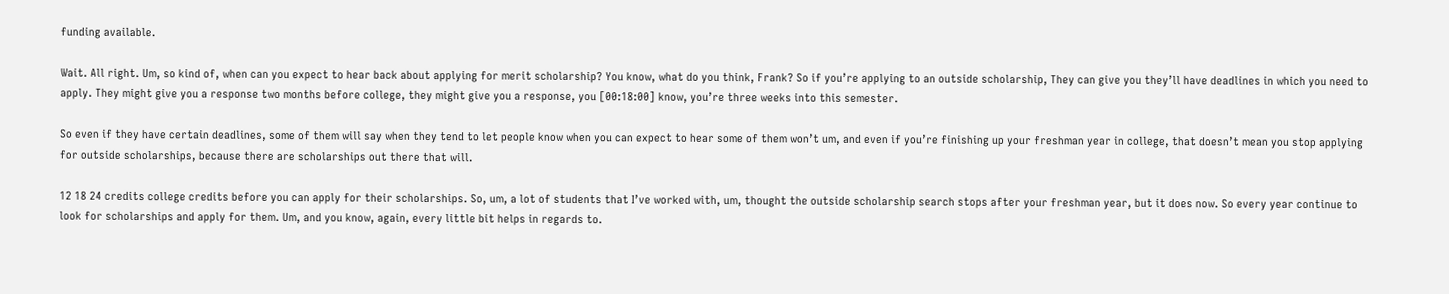funding available.

Wait. All right. Um, so kind of, when can you expect to hear back about applying for merit scholarship? You know, what do you think, Frank? So if you’re applying to an outside scholarship, They can give you they’ll have deadlines in which you need to apply. They might give you a response two months before college, they might give you a response, you [00:18:00] know, you’re three weeks into this semester.

So even if they have certain deadlines, some of them will say when they tend to let people know when you can expect to hear some of them won’t um, and even if you’re finishing up your freshman year in college, that doesn’t mean you stop applying for outside scholarships, because there are scholarships out there that will.

12 18 24 credits college credits before you can apply for their scholarships. So, um, a lot of students that I’ve worked with, um, thought the outside scholarship search stops after your freshman year, but it does now. So every year continue to look for scholarships and apply for them. Um, and you know, again, every little bit helps in regards to.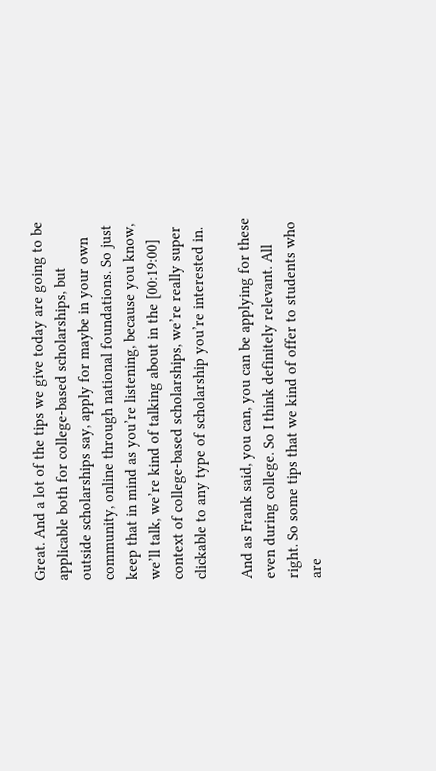Great. And a lot of the tips we give today are going to be applicable both for college-based scholarships, but outside scholarships say, apply for maybe in your own community, online through national foundations. So just keep that in mind as you’re listening, because you know, we’ll talk, we’re kind of talking about in the [00:19:00] context of college-based scholarships, we’re really super clickable to any type of scholarship you’re interested in.

And as Frank said, you can, you can be applying for these even during college. So I think definitely relevant. All right. So some tips that we kind of offer to students who are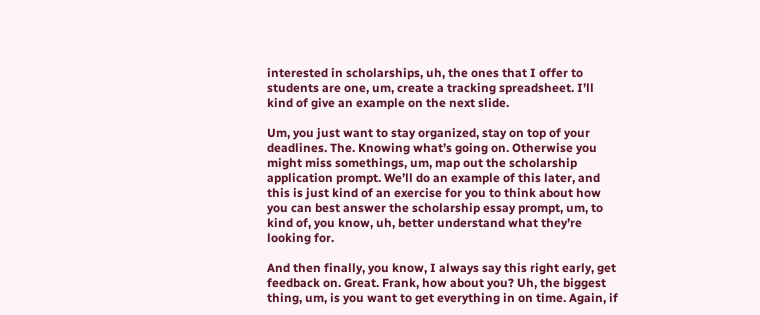interested in scholarships, uh, the ones that I offer to students are one, um, create a tracking spreadsheet. I’ll kind of give an example on the next slide.

Um, you just want to stay organized, stay on top of your deadlines. The. Knowing what’s going on. Otherwise you might miss somethings, um, map out the scholarship application prompt. We’ll do an example of this later, and this is just kind of an exercise for you to think about how you can best answer the scholarship essay prompt, um, to kind of, you know, uh, better understand what they’re looking for.

And then finally, you know, I always say this right early, get feedback on. Great. Frank, how about you? Uh, the biggest thing, um, is you want to get everything in on time. Again, if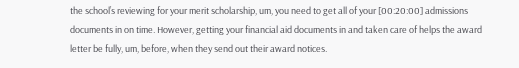the school’s reviewing for your merit scholarship, um, you need to get all of your [00:20:00] admissions documents in on time. However, getting your financial aid documents in and taken care of helps the award letter be fully, um, before, when they send out their award notices.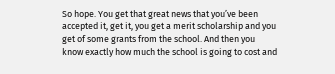So hope. You get that great news that you’ve been accepted it, get it, you get a merit scholarship and you get of some grants from the school. And then you know exactly how much the school is going to cost and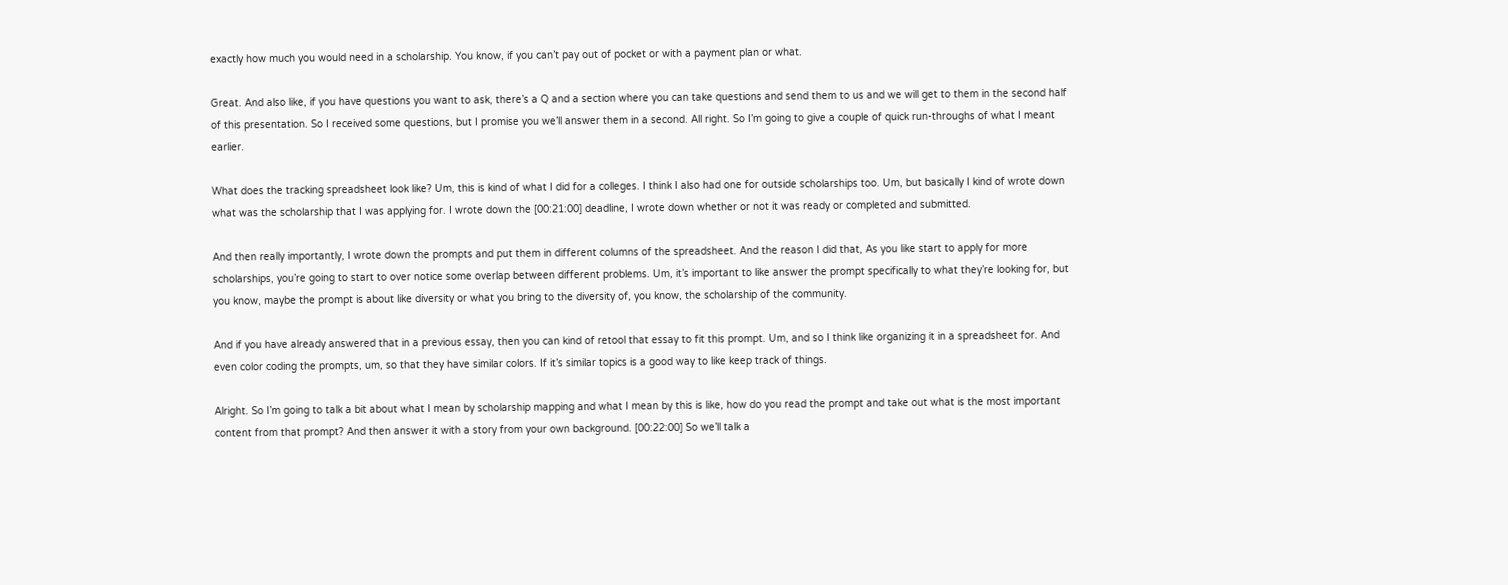exactly how much you would need in a scholarship. You know, if you can’t pay out of pocket or with a payment plan or what.

Great. And also like, if you have questions you want to ask, there’s a Q and a section where you can take questions and send them to us and we will get to them in the second half of this presentation. So I received some questions, but I promise you we’ll answer them in a second. All right. So I’m going to give a couple of quick run-throughs of what I meant earlier.

What does the tracking spreadsheet look like? Um, this is kind of what I did for a colleges. I think I also had one for outside scholarships too. Um, but basically I kind of wrote down what was the scholarship that I was applying for. I wrote down the [00:21:00] deadline, I wrote down whether or not it was ready or completed and submitted.

And then really importantly, I wrote down the prompts and put them in different columns of the spreadsheet. And the reason I did that, As you like start to apply for more scholarships, you’re going to start to over notice some overlap between different problems. Um, it’s important to like answer the prompt specifically to what they’re looking for, but you know, maybe the prompt is about like diversity or what you bring to the diversity of, you know, the scholarship of the community.

And if you have already answered that in a previous essay, then you can kind of retool that essay to fit this prompt. Um, and so I think like organizing it in a spreadsheet for. And even color coding the prompts, um, so that they have similar colors. If it’s similar topics is a good way to like keep track of things.

Alright. So I’m going to talk a bit about what I mean by scholarship mapping and what I mean by this is like, how do you read the prompt and take out what is the most important content from that prompt? And then answer it with a story from your own background. [00:22:00] So we’ll talk a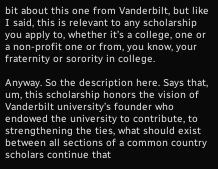bit about this one from Vanderbilt, but like I said, this is relevant to any scholarship you apply to, whether it’s a college, one or a non-profit one or from, you know, your fraternity or sorority in college.

Anyway. So the description here. Says that, um, this scholarship honors the vision of Vanderbilt university’s founder who endowed the university to contribute, to strengthening the ties, what should exist between all sections of a common country scholars continue that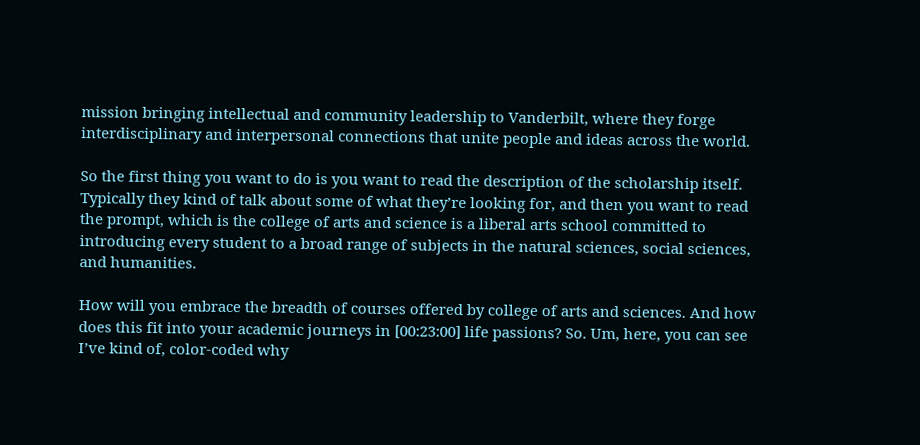mission bringing intellectual and community leadership to Vanderbilt, where they forge interdisciplinary and interpersonal connections that unite people and ideas across the world.

So the first thing you want to do is you want to read the description of the scholarship itself. Typically they kind of talk about some of what they’re looking for, and then you want to read the prompt, which is the college of arts and science is a liberal arts school committed to introducing every student to a broad range of subjects in the natural sciences, social sciences, and humanities.

How will you embrace the breadth of courses offered by college of arts and sciences. And how does this fit into your academic journeys in [00:23:00] life passions? So. Um, here, you can see I’ve kind of, color-coded why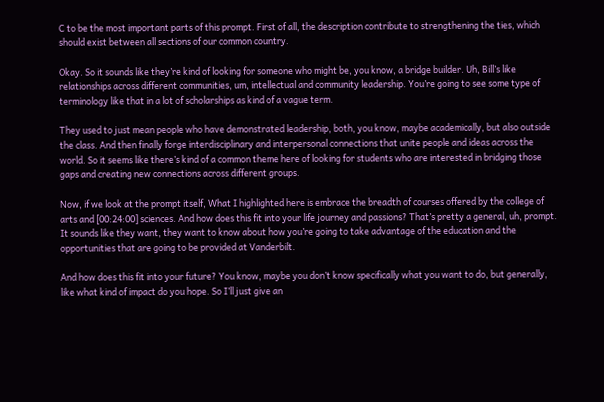C to be the most important parts of this prompt. First of all, the description contribute to strengthening the ties, which should exist between all sections of our common country.

Okay. So it sounds like they’re kind of looking for someone who might be, you know, a bridge builder. Uh, Bill’s like relationships across different communities, um, intellectual and community leadership. You’re going to see some type of terminology like that in a lot of scholarships as kind of a vague term.

They used to just mean people who have demonstrated leadership, both, you know, maybe academically, but also outside the class. And then finally forge interdisciplinary and interpersonal connections that unite people and ideas across the world. So it seems like there’s kind of a common theme here of looking for students who are interested in bridging those gaps and creating new connections across different groups.

Now, if we look at the prompt itself, What I highlighted here is embrace the breadth of courses offered by the college of arts and [00:24:00] sciences. And how does this fit into your life journey and passions? That’s pretty a general, uh, prompt. It sounds like they want, they want to know about how you’re going to take advantage of the education and the opportunities that are going to be provided at Vanderbilt.

And how does this fit into your future? You know, maybe you don’t know specifically what you want to do, but generally, like what kind of impact do you hope. So I’ll just give an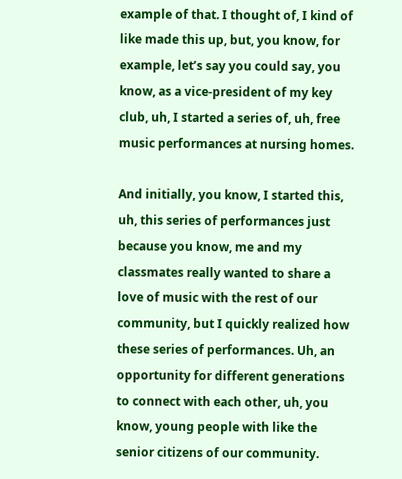example of that. I thought of, I kind of like made this up, but, you know, for example, let’s say you could say, you know, as a vice-president of my key club, uh, I started a series of, uh, free music performances at nursing homes.

And initially, you know, I started this, uh, this series of performances just because you know, me and my classmates really wanted to share a love of music with the rest of our community, but I quickly realized how these series of performances. Uh, an opportunity for different generations to connect with each other, uh, you know, young people with like the senior citizens of our community.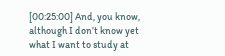[00:25:00] And, you know, although I don’t know yet what I want to study at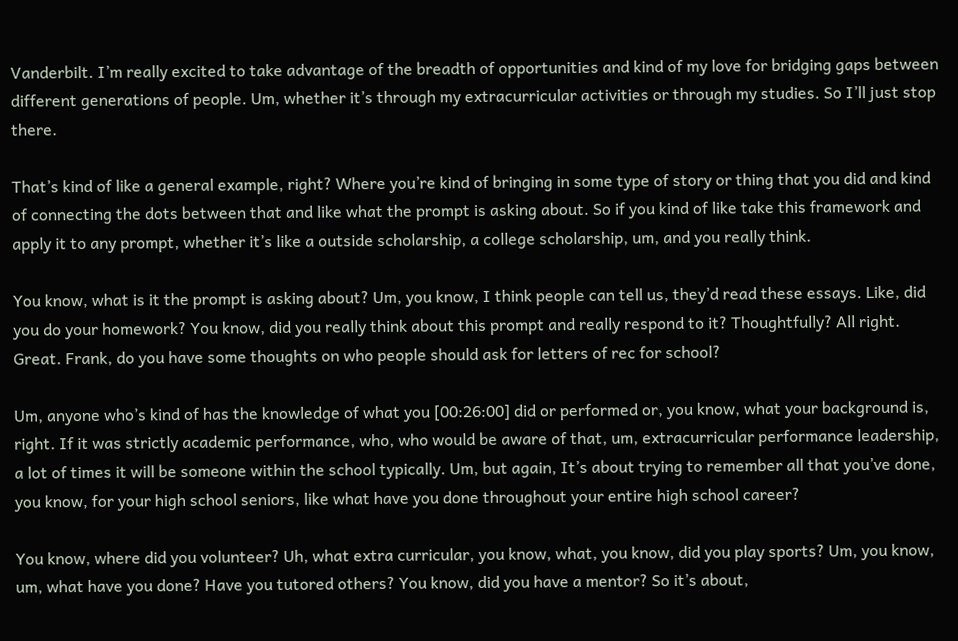Vanderbilt. I’m really excited to take advantage of the breadth of opportunities and kind of my love for bridging gaps between different generations of people. Um, whether it’s through my extracurricular activities or through my studies. So I’ll just stop there.

That’s kind of like a general example, right? Where you’re kind of bringing in some type of story or thing that you did and kind of connecting the dots between that and like what the prompt is asking about. So if you kind of like take this framework and apply it to any prompt, whether it’s like a outside scholarship, a college scholarship, um, and you really think.

You know, what is it the prompt is asking about? Um, you know, I think people can tell us, they’d read these essays. Like, did you do your homework? You know, did you really think about this prompt and really respond to it? Thoughtfully? All right. Great. Frank, do you have some thoughts on who people should ask for letters of rec for school?

Um, anyone who’s kind of has the knowledge of what you [00:26:00] did or performed or, you know, what your background is, right. If it was strictly academic performance, who, who would be aware of that, um, extracurricular performance leadership, a lot of times it will be someone within the school typically. Um, but again, It’s about trying to remember all that you’ve done, you know, for your high school seniors, like what have you done throughout your entire high school career?

You know, where did you volunteer? Uh, what extra curricular, you know, what, you know, did you play sports? Um, you know, um, what have you done? Have you tutored others? You know, did you have a mentor? So it’s about,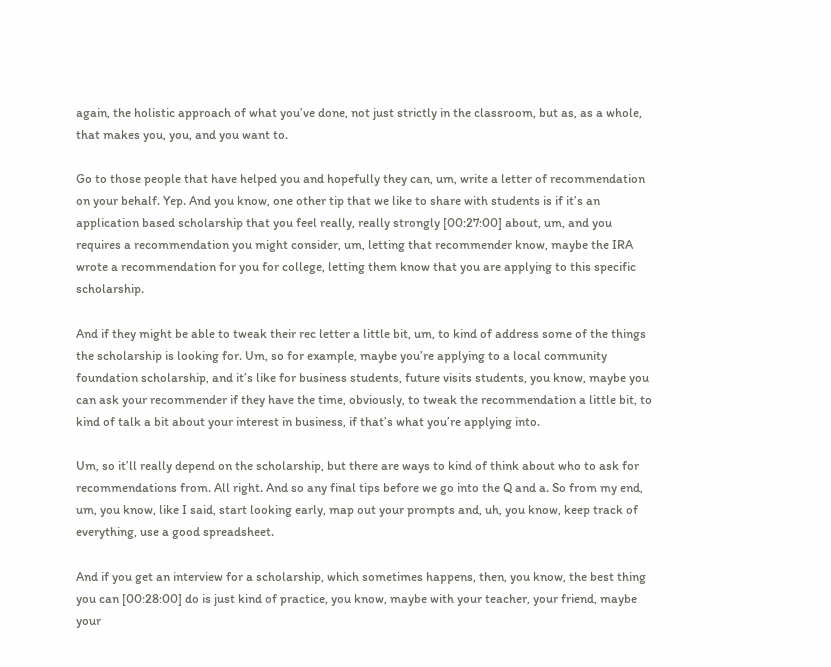again, the holistic approach of what you’ve done, not just strictly in the classroom, but as, as a whole, that makes you, you, and you want to.

Go to those people that have helped you and hopefully they can, um, write a letter of recommendation on your behalf. Yep. And you know, one other tip that we like to share with students is if it’s an application based scholarship that you feel really, really strongly [00:27:00] about, um, and you requires a recommendation you might consider, um, letting that recommender know, maybe the IRA wrote a recommendation for you for college, letting them know that you are applying to this specific scholarship.

And if they might be able to tweak their rec letter a little bit, um, to kind of address some of the things the scholarship is looking for. Um, so for example, maybe you’re applying to a local community foundation scholarship, and it’s like for business students, future visits students, you know, maybe you can ask your recommender if they have the time, obviously, to tweak the recommendation a little bit, to kind of talk a bit about your interest in business, if that’s what you’re applying into.

Um, so it’ll really depend on the scholarship, but there are ways to kind of think about who to ask for recommendations from. All right. And so any final tips before we go into the Q and a. So from my end, um, you know, like I said, start looking early, map out your prompts and, uh, you know, keep track of everything, use a good spreadsheet.

And if you get an interview for a scholarship, which sometimes happens, then, you know, the best thing you can [00:28:00] do is just kind of practice, you know, maybe with your teacher, your friend, maybe your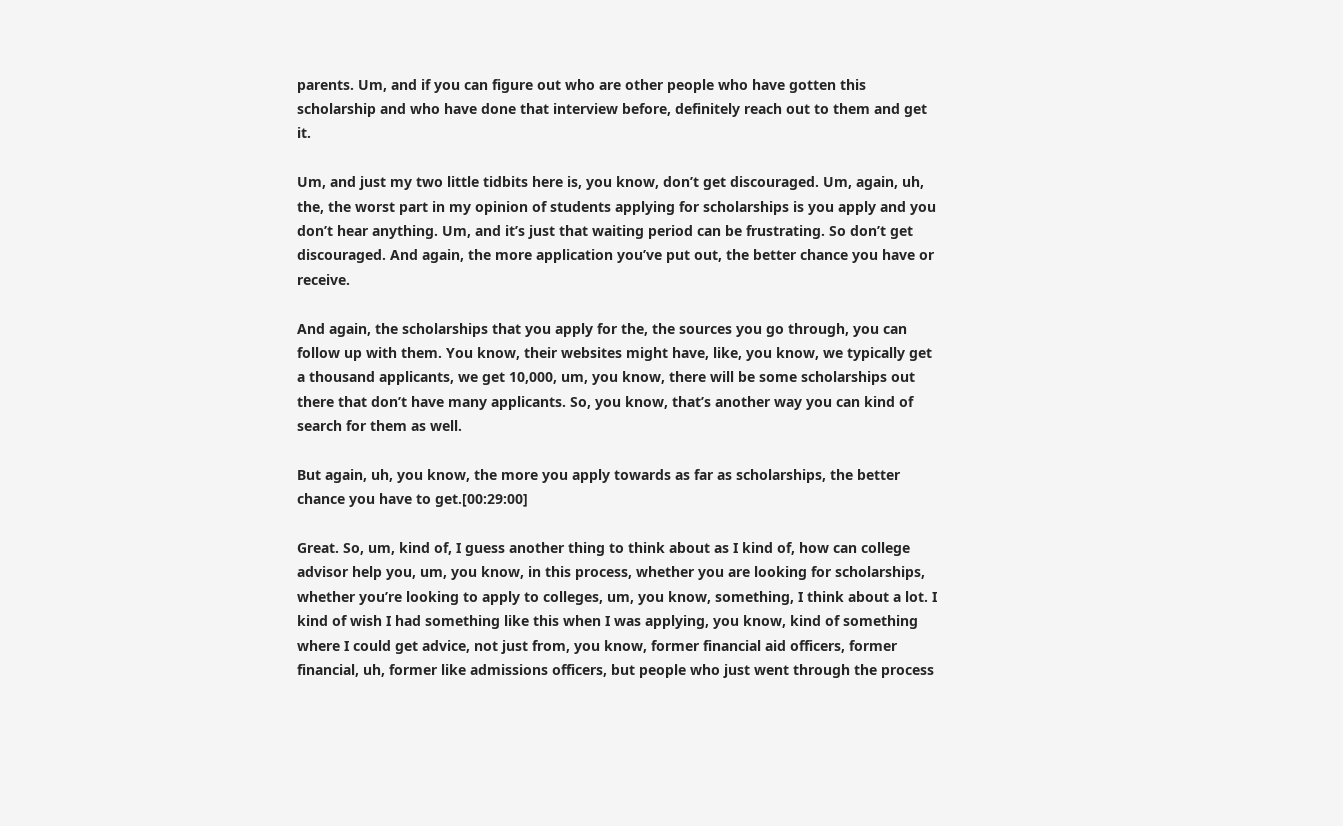parents. Um, and if you can figure out who are other people who have gotten this scholarship and who have done that interview before, definitely reach out to them and get it.

Um, and just my two little tidbits here is, you know, don’t get discouraged. Um, again, uh, the, the worst part in my opinion of students applying for scholarships is you apply and you don’t hear anything. Um, and it’s just that waiting period can be frustrating. So don’t get discouraged. And again, the more application you’ve put out, the better chance you have or receive.

And again, the scholarships that you apply for the, the sources you go through, you can follow up with them. You know, their websites might have, like, you know, we typically get a thousand applicants, we get 10,000, um, you know, there will be some scholarships out there that don’t have many applicants. So, you know, that’s another way you can kind of search for them as well.

But again, uh, you know, the more you apply towards as far as scholarships, the better chance you have to get.[00:29:00]

Great. So, um, kind of, I guess another thing to think about as I kind of, how can college advisor help you, um, you know, in this process, whether you are looking for scholarships, whether you’re looking to apply to colleges, um, you know, something, I think about a lot. I kind of wish I had something like this when I was applying, you know, kind of something where I could get advice, not just from, you know, former financial aid officers, former financial, uh, former like admissions officers, but people who just went through the process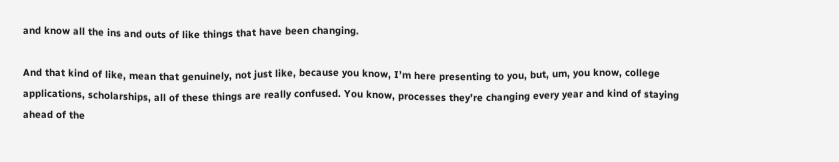and know all the ins and outs of like things that have been changing.

And that kind of like, mean that genuinely, not just like, because you know, I’m here presenting to you, but, um, you know, college applications, scholarships, all of these things are really confused. You know, processes they’re changing every year and kind of staying ahead of the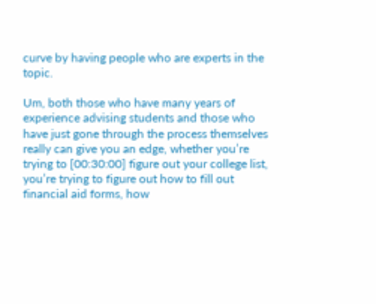curve by having people who are experts in the topic.

Um, both those who have many years of experience advising students and those who have just gone through the process themselves really can give you an edge, whether you’re trying to [00:30:00] figure out your college list, you’re trying to figure out how to fill out financial aid forms, how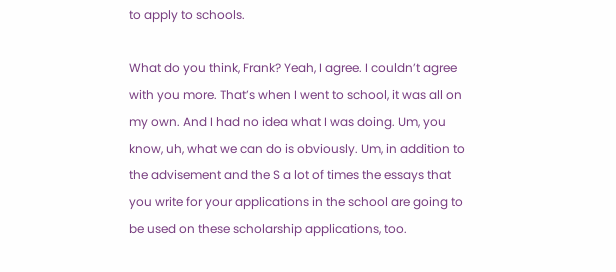to apply to schools.

What do you think, Frank? Yeah, I agree. I couldn’t agree with you more. That’s when I went to school, it was all on my own. And I had no idea what I was doing. Um, you know, uh, what we can do is obviously. Um, in addition to the advisement and the S a lot of times the essays that you write for your applications in the school are going to be used on these scholarship applications, too.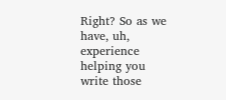Right? So as we have, uh, experience helping you write those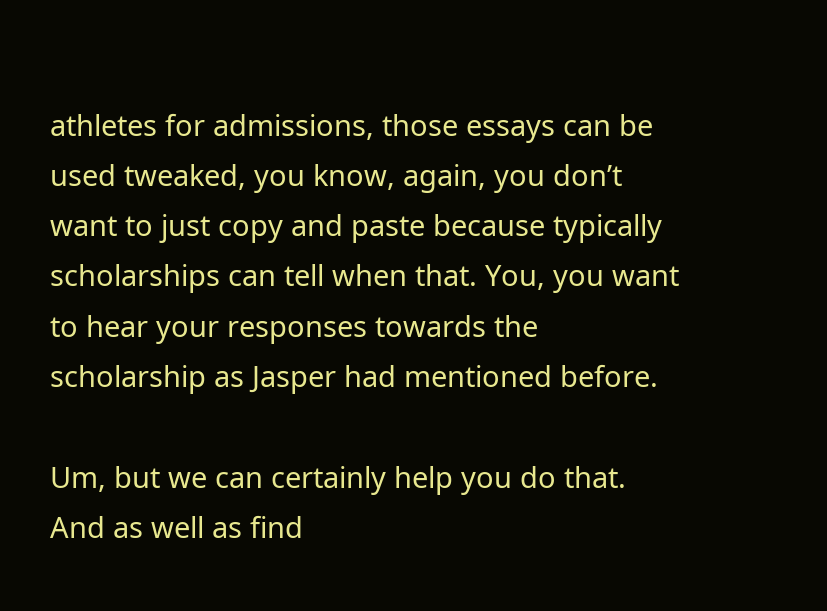athletes for admissions, those essays can be used tweaked, you know, again, you don’t want to just copy and paste because typically scholarships can tell when that. You, you want to hear your responses towards the scholarship as Jasper had mentioned before.

Um, but we can certainly help you do that. And as well as find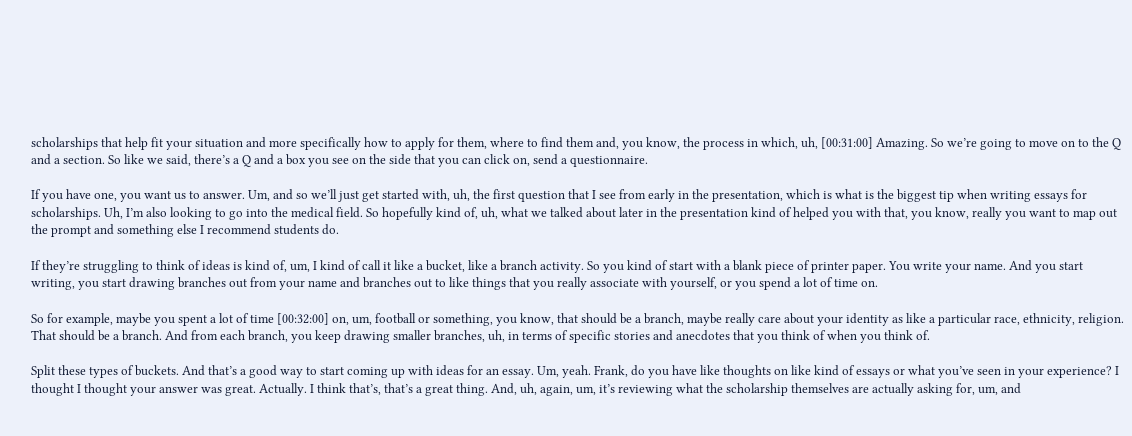scholarships that help fit your situation and more specifically how to apply for them, where to find them and, you know, the process in which, uh, [00:31:00] Amazing. So we’re going to move on to the Q and a section. So like we said, there’s a Q and a box you see on the side that you can click on, send a questionnaire.

If you have one, you want us to answer. Um, and so we’ll just get started with, uh, the first question that I see from early in the presentation, which is what is the biggest tip when writing essays for scholarships. Uh, I’m also looking to go into the medical field. So hopefully kind of, uh, what we talked about later in the presentation kind of helped you with that, you know, really you want to map out the prompt and something else I recommend students do.

If they’re struggling to think of ideas is kind of, um, I kind of call it like a bucket, like a branch activity. So you kind of start with a blank piece of printer paper. You write your name. And you start writing, you start drawing branches out from your name and branches out to like things that you really associate with yourself, or you spend a lot of time on.

So for example, maybe you spent a lot of time [00:32:00] on, um, football or something, you know, that should be a branch, maybe really care about your identity as like a particular race, ethnicity, religion. That should be a branch. And from each branch, you keep drawing smaller branches, uh, in terms of specific stories and anecdotes that you think of when you think of.

Split these types of buckets. And that’s a good way to start coming up with ideas for an essay. Um, yeah. Frank, do you have like thoughts on like kind of essays or what you’ve seen in your experience? I thought I thought your answer was great. Actually. I think that’s, that’s a great thing. And, uh, again, um, it’s reviewing what the scholarship themselves are actually asking for, um, and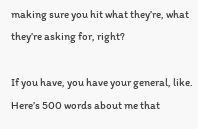making sure you hit what they’re, what they’re asking for, right?

If you have, you have your general, like. Here’s 500 words about me that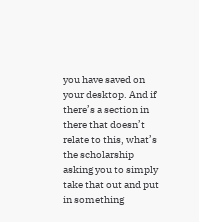you have saved on your desktop. And if there’s a section in there that doesn’t relate to this, what’s the scholarship asking you to simply take that out and put in something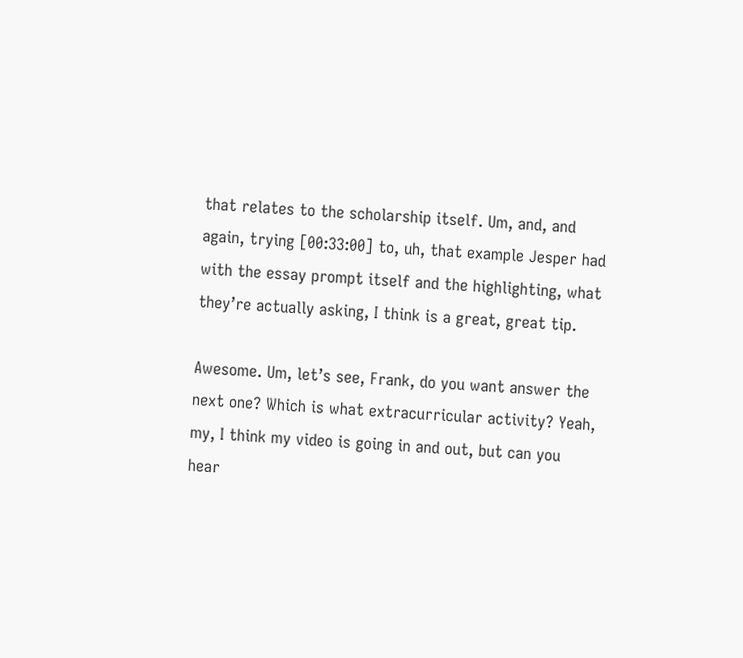that relates to the scholarship itself. Um, and, and again, trying [00:33:00] to, uh, that example Jesper had with the essay prompt itself and the highlighting, what they’re actually asking, I think is a great, great tip.

Awesome. Um, let’s see, Frank, do you want answer the next one? Which is what extracurricular activity? Yeah, my, I think my video is going in and out, but can you hear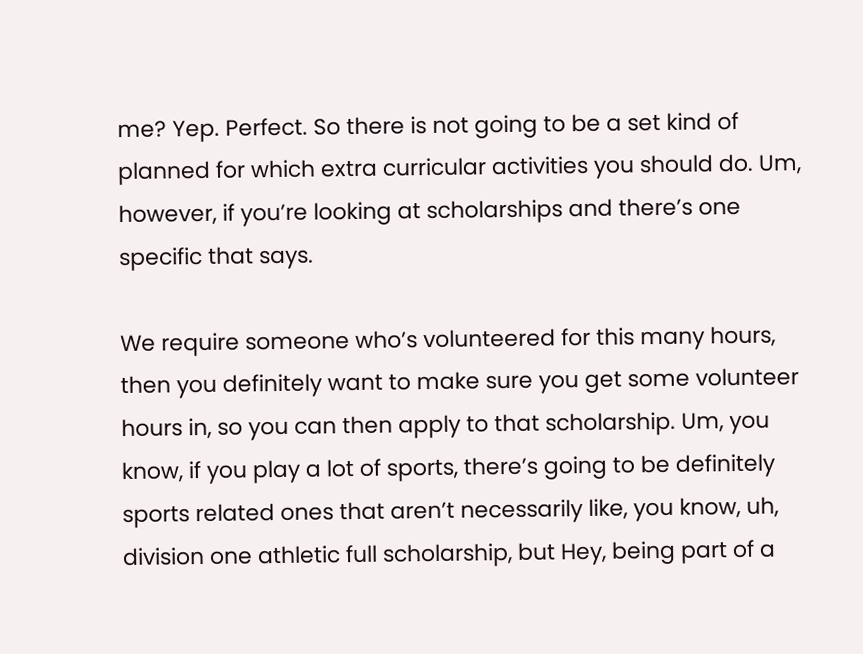me? Yep. Perfect. So there is not going to be a set kind of planned for which extra curricular activities you should do. Um, however, if you’re looking at scholarships and there’s one specific that says.

We require someone who’s volunteered for this many hours, then you definitely want to make sure you get some volunteer hours in, so you can then apply to that scholarship. Um, you know, if you play a lot of sports, there’s going to be definitely sports related ones that aren’t necessarily like, you know, uh, division one athletic full scholarship, but Hey, being part of a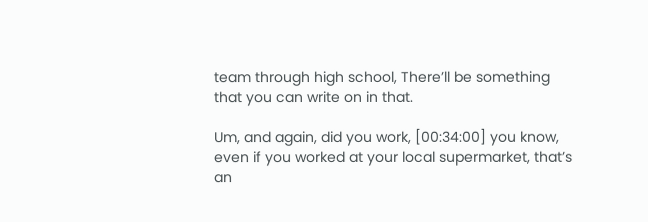team through high school, There’ll be something that you can write on in that.

Um, and again, did you work, [00:34:00] you know, even if you worked at your local supermarket, that’s an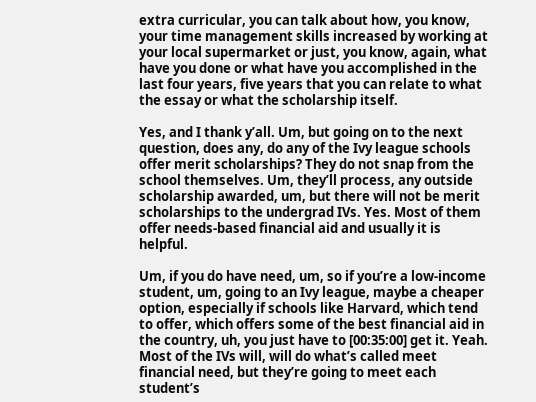extra curricular, you can talk about how, you know, your time management skills increased by working at your local supermarket or just, you know, again, what have you done or what have you accomplished in the last four years, five years that you can relate to what the essay or what the scholarship itself.

Yes, and I thank y’all. Um, but going on to the next question, does any, do any of the Ivy league schools offer merit scholarships? They do not snap from the school themselves. Um, they’ll process, any outside scholarship awarded, um, but there will not be merit scholarships to the undergrad IVs. Yes. Most of them offer needs-based financial aid and usually it is helpful.

Um, if you do have need, um, so if you’re a low-income student, um, going to an Ivy league, maybe a cheaper option, especially if schools like Harvard, which tend to offer, which offers some of the best financial aid in the country, uh, you just have to [00:35:00] get it. Yeah. Most of the IVs will, will do what’s called meet financial need, but they’re going to meet each student’s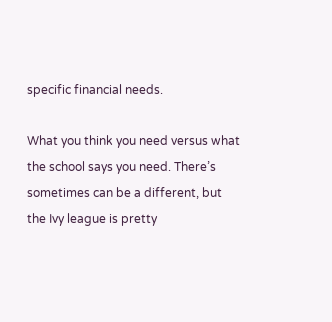specific financial needs.

What you think you need versus what the school says you need. There’s sometimes can be a different, but the Ivy league is pretty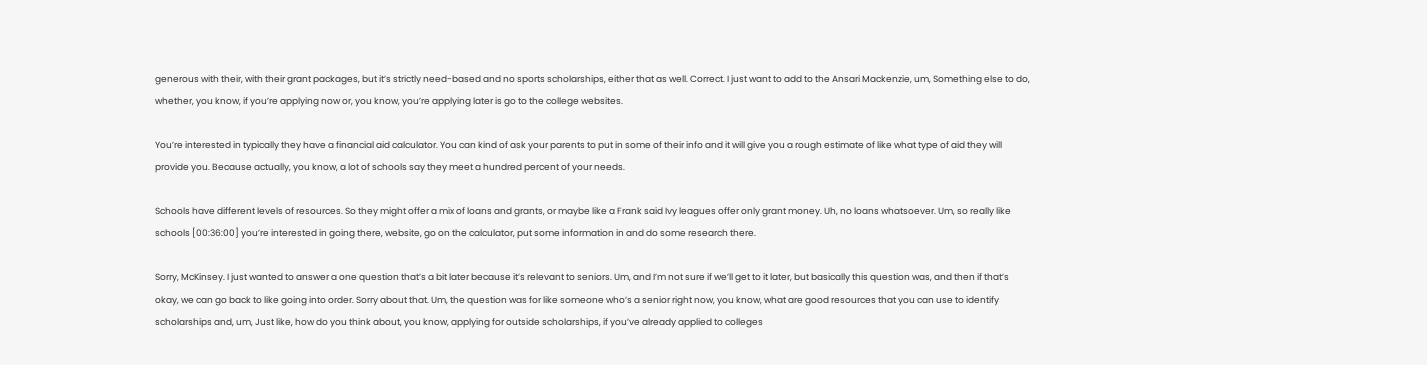generous with their, with their grant packages, but it’s strictly need-based and no sports scholarships, either that as well. Correct. I just want to add to the Ansari Mackenzie, um, Something else to do, whether, you know, if you’re applying now or, you know, you’re applying later is go to the college websites.

You’re interested in typically they have a financial aid calculator. You can kind of ask your parents to put in some of their info and it will give you a rough estimate of like what type of aid they will provide you. Because actually, you know, a lot of schools say they meet a hundred percent of your needs.

Schools have different levels of resources. So they might offer a mix of loans and grants, or maybe like a Frank said Ivy leagues offer only grant money. Uh, no loans whatsoever. Um, so really like schools [00:36:00] you’re interested in going there, website, go on the calculator, put some information in and do some research there.

Sorry, McKinsey. I just wanted to answer a one question that’s a bit later because it’s relevant to seniors. Um, and I’m not sure if we’ll get to it later, but basically this question was, and then if that’s okay, we can go back to like going into order. Sorry about that. Um, the question was for like someone who’s a senior right now, you know, what are good resources that you can use to identify scholarships and, um, Just like, how do you think about, you know, applying for outside scholarships, if you’ve already applied to colleges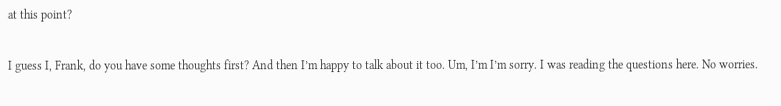at this point?

I guess I, Frank, do you have some thoughts first? And then I’m happy to talk about it too. Um, I’m I’m sorry. I was reading the questions here. No worries.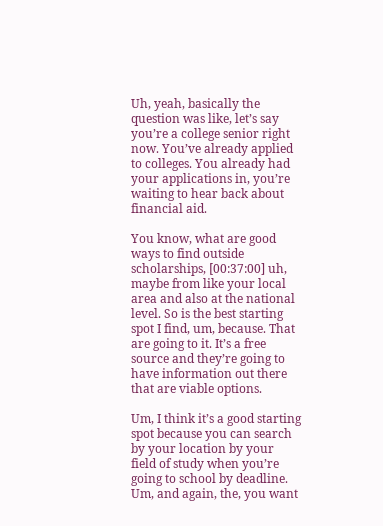Uh, yeah, basically the question was like, let’s say you’re a college senior right now. You’ve already applied to colleges. You already had your applications in, you’re waiting to hear back about financial aid.

You know, what are good ways to find outside scholarships, [00:37:00] uh, maybe from like your local area and also at the national level. So is the best starting spot I find, um, because. That are going to it. It’s a free source and they’re going to have information out there that are viable options.

Um, I think it’s a good starting spot because you can search by your location by your field of study when you’re going to school by deadline. Um, and again, the, you want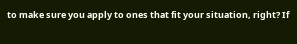to make sure you apply to ones that fit your situation, right? If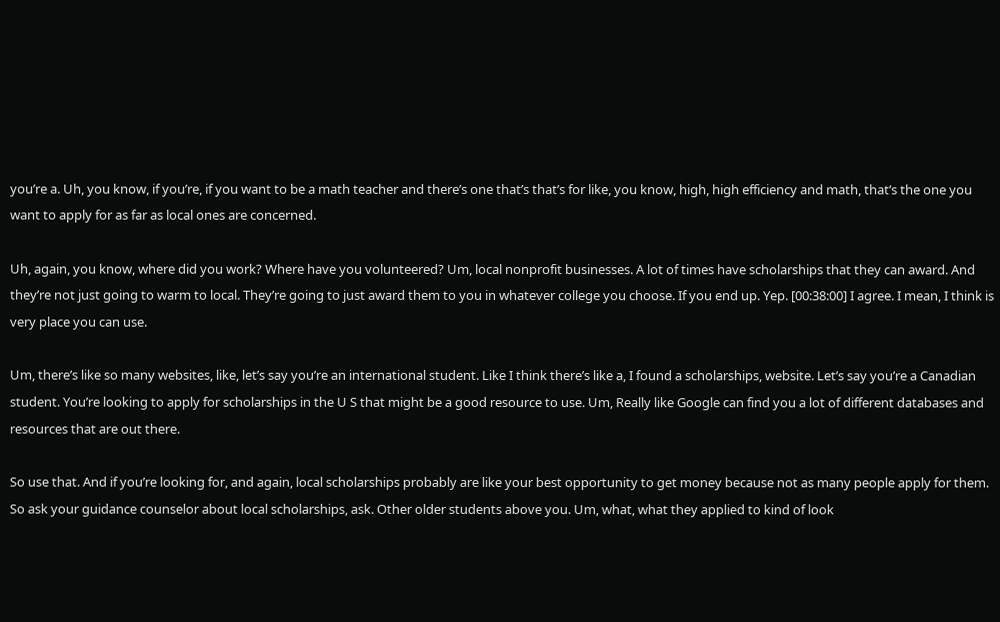you’re a. Uh, you know, if you’re, if you want to be a math teacher and there’s one that’s that’s for like, you know, high, high efficiency and math, that’s the one you want to apply for as far as local ones are concerned.

Uh, again, you know, where did you work? Where have you volunteered? Um, local nonprofit businesses. A lot of times have scholarships that they can award. And they’re not just going to warm to local. They’re going to just award them to you in whatever college you choose. If you end up. Yep. [00:38:00] I agree. I mean, I think is very place you can use.

Um, there’s like so many websites, like, let’s say you’re an international student. Like I think there’s like a, I found a scholarships, website. Let’s say you’re a Canadian student. You’re looking to apply for scholarships in the U S that might be a good resource to use. Um, Really like Google can find you a lot of different databases and resources that are out there.

So use that. And if you’re looking for, and again, local scholarships probably are like your best opportunity to get money because not as many people apply for them. So ask your guidance counselor about local scholarships, ask. Other older students above you. Um, what, what they applied to kind of look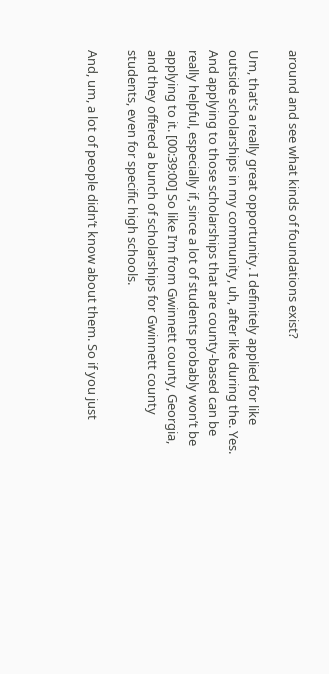around and see what kinds of foundations exist?

Um, that’s a really great opportunity. I definitely applied for like outside scholarships in my community, uh, after like during the. Yes. And applying to those scholarships that are county-based can be really helpful, especially if, since a lot of students probably won’t be applying to it. [00:39:00] So like I’m from Gwinnett county, Georgia, and they offered a bunch of scholarships for Gwinnett county students, even for specific high schools.

And, um, a lot of people didn’t know about them. So if you just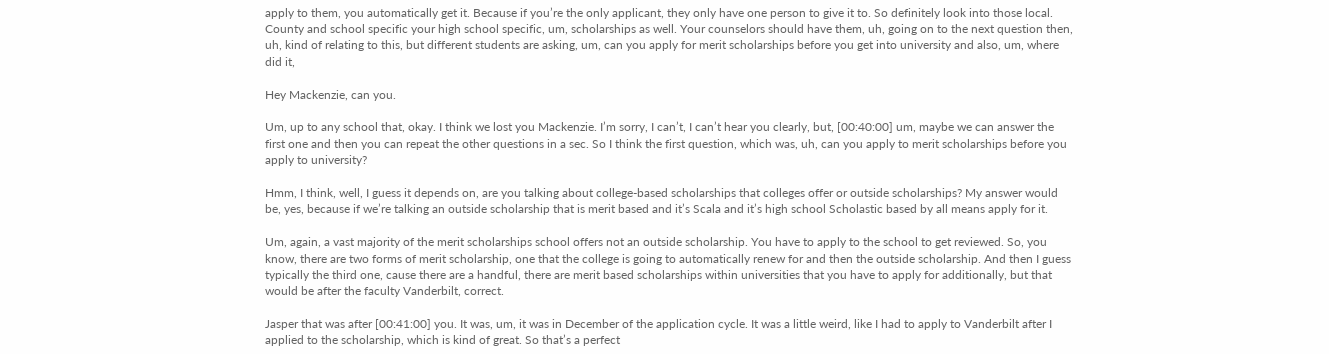apply to them, you automatically get it. Because if you’re the only applicant, they only have one person to give it to. So definitely look into those local. County and school specific your high school specific, um, scholarships as well. Your counselors should have them, uh, going on to the next question then, uh, kind of relating to this, but different students are asking, um, can you apply for merit scholarships before you get into university and also, um, where did it,

Hey Mackenzie, can you.

Um, up to any school that, okay. I think we lost you Mackenzie. I’m sorry, I can’t, I can’t hear you clearly, but, [00:40:00] um, maybe we can answer the first one and then you can repeat the other questions in a sec. So I think the first question, which was, uh, can you apply to merit scholarships before you apply to university?

Hmm, I think, well, I guess it depends on, are you talking about college-based scholarships that colleges offer or outside scholarships? My answer would be, yes, because if we’re talking an outside scholarship that is merit based and it’s Scala and it’s high school Scholastic based by all means apply for it.

Um, again, a vast majority of the merit scholarships school offers not an outside scholarship. You have to apply to the school to get reviewed. So, you know, there are two forms of merit scholarship, one that the college is going to automatically renew for and then the outside scholarship. And then I guess typically the third one, cause there are a handful, there are merit based scholarships within universities that you have to apply for additionally, but that would be after the faculty Vanderbilt, correct.

Jasper that was after [00:41:00] you. It was, um, it was in December of the application cycle. It was a little weird, like I had to apply to Vanderbilt after I applied to the scholarship, which is kind of great. So that’s a perfect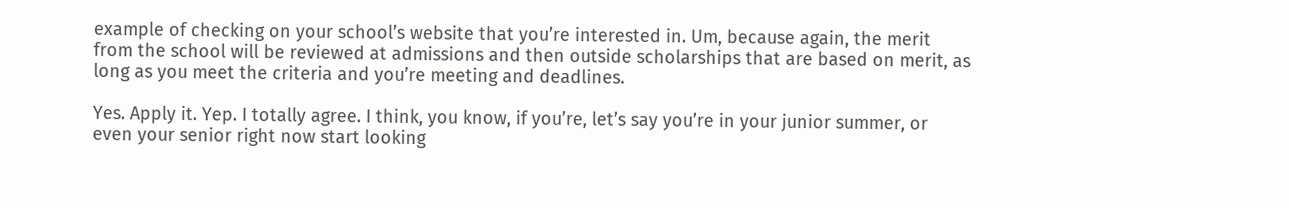example of checking on your school’s website that you’re interested in. Um, because again, the merit from the school will be reviewed at admissions and then outside scholarships that are based on merit, as long as you meet the criteria and you’re meeting and deadlines.

Yes. Apply it. Yep. I totally agree. I think, you know, if you’re, let’s say you’re in your junior summer, or even your senior right now start looking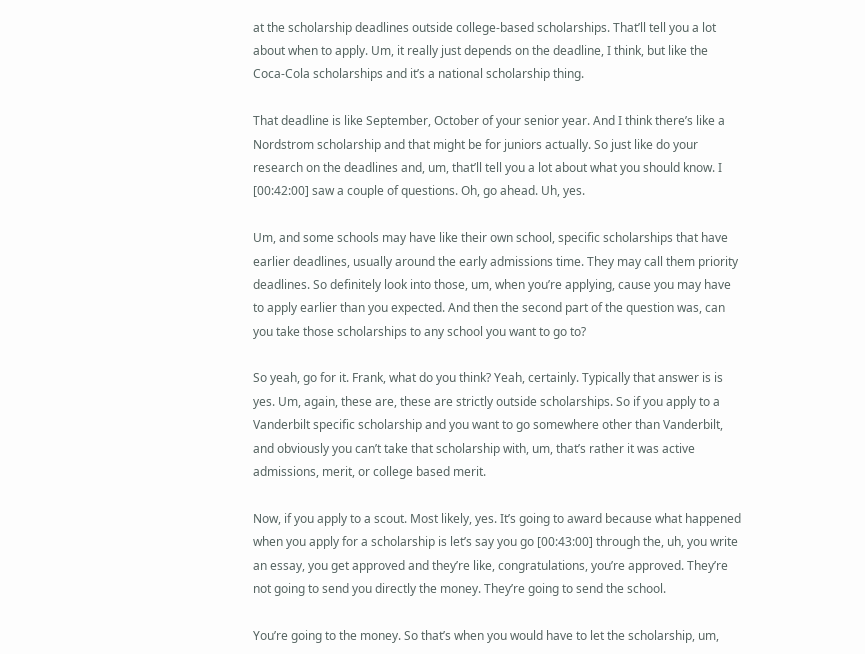at the scholarship deadlines outside college-based scholarships. That’ll tell you a lot about when to apply. Um, it really just depends on the deadline, I think, but like the Coca-Cola scholarships and it’s a national scholarship thing.

That deadline is like September, October of your senior year. And I think there’s like a Nordstrom scholarship and that might be for juniors actually. So just like do your research on the deadlines and, um, that’ll tell you a lot about what you should know. I [00:42:00] saw a couple of questions. Oh, go ahead. Uh, yes.

Um, and some schools may have like their own school, specific scholarships that have earlier deadlines, usually around the early admissions time. They may call them priority deadlines. So definitely look into those, um, when you’re applying, cause you may have to apply earlier than you expected. And then the second part of the question was, can you take those scholarships to any school you want to go to?

So yeah, go for it. Frank, what do you think? Yeah, certainly. Typically that answer is is yes. Um, again, these are, these are strictly outside scholarships. So if you apply to a Vanderbilt specific scholarship and you want to go somewhere other than Vanderbilt, and obviously you can’t take that scholarship with, um, that’s rather it was active admissions, merit, or college based merit.

Now, if you apply to a scout. Most likely, yes. It’s going to award because what happened when you apply for a scholarship is let’s say you go [00:43:00] through the, uh, you write an essay, you get approved and they’re like, congratulations, you’re approved. They’re not going to send you directly the money. They’re going to send the school.

You’re going to the money. So that’s when you would have to let the scholarship, um,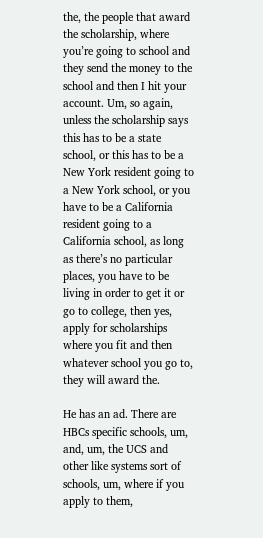the, the people that award the scholarship, where you’re going to school and they send the money to the school and then I hit your account. Um, so again, unless the scholarship says this has to be a state school, or this has to be a New York resident going to a New York school, or you have to be a California resident going to a California school, as long as there’s no particular places, you have to be living in order to get it or go to college, then yes, apply for scholarships where you fit and then whatever school you go to, they will award the.

He has an ad. There are HBCs specific schools, um, and, um, the UCS and other like systems sort of schools, um, where if you apply to them,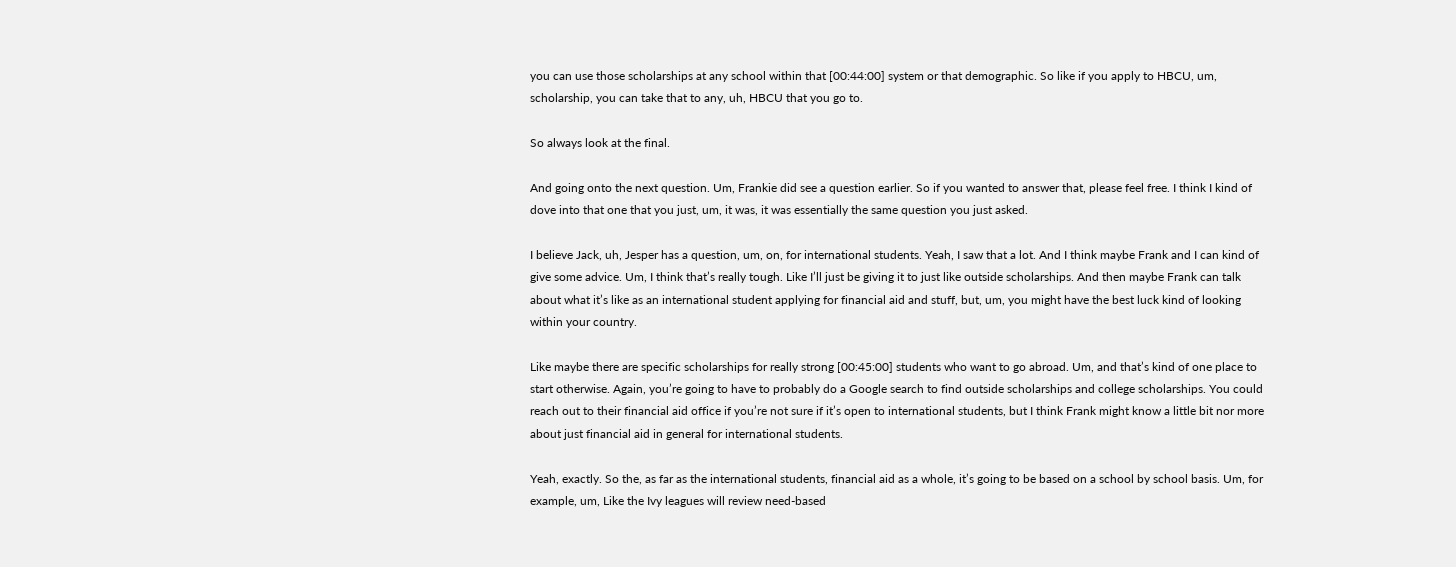you can use those scholarships at any school within that [00:44:00] system or that demographic. So like if you apply to HBCU, um, scholarship, you can take that to any, uh, HBCU that you go to.

So always look at the final.

And going onto the next question. Um, Frankie did see a question earlier. So if you wanted to answer that, please feel free. I think I kind of dove into that one that you just, um, it was, it was essentially the same question you just asked.

I believe Jack, uh, Jesper has a question, um, on, for international students. Yeah, I saw that a lot. And I think maybe Frank and I can kind of give some advice. Um, I think that’s really tough. Like I’ll just be giving it to just like outside scholarships. And then maybe Frank can talk about what it’s like as an international student applying for financial aid and stuff, but, um, you might have the best luck kind of looking within your country.

Like maybe there are specific scholarships for really strong [00:45:00] students who want to go abroad. Um, and that’s kind of one place to start otherwise. Again, you’re going to have to probably do a Google search to find outside scholarships and college scholarships. You could reach out to their financial aid office if you’re not sure if it’s open to international students, but I think Frank might know a little bit nor more about just financial aid in general for international students.

Yeah, exactly. So the, as far as the international students, financial aid as a whole, it’s going to be based on a school by school basis. Um, for example, um, Like the Ivy leagues will review need-based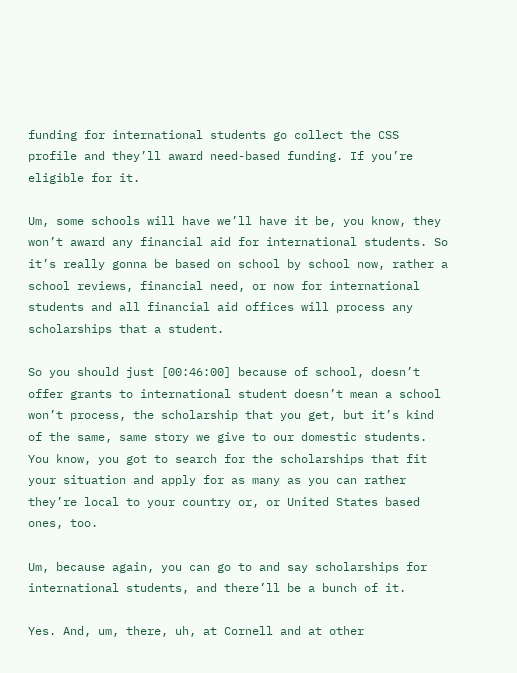funding for international students go collect the CSS profile and they’ll award need-based funding. If you’re eligible for it.

Um, some schools will have we’ll have it be, you know, they won’t award any financial aid for international students. So it’s really gonna be based on school by school now, rather a school reviews, financial need, or now for international students and all financial aid offices will process any scholarships that a student.

So you should just [00:46:00] because of school, doesn’t offer grants to international student doesn’t mean a school won’t process, the scholarship that you get, but it’s kind of the same, same story we give to our domestic students. You know, you got to search for the scholarships that fit your situation and apply for as many as you can rather they’re local to your country or, or United States based ones, too.

Um, because again, you can go to and say scholarships for international students, and there’ll be a bunch of it.

Yes. And, um, there, uh, at Cornell and at other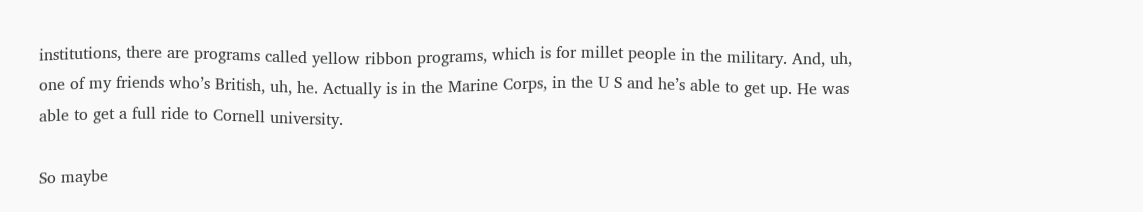institutions, there are programs called yellow ribbon programs, which is for millet people in the military. And, uh, one of my friends who’s British, uh, he. Actually is in the Marine Corps, in the U S and he’s able to get up. He was able to get a full ride to Cornell university.

So maybe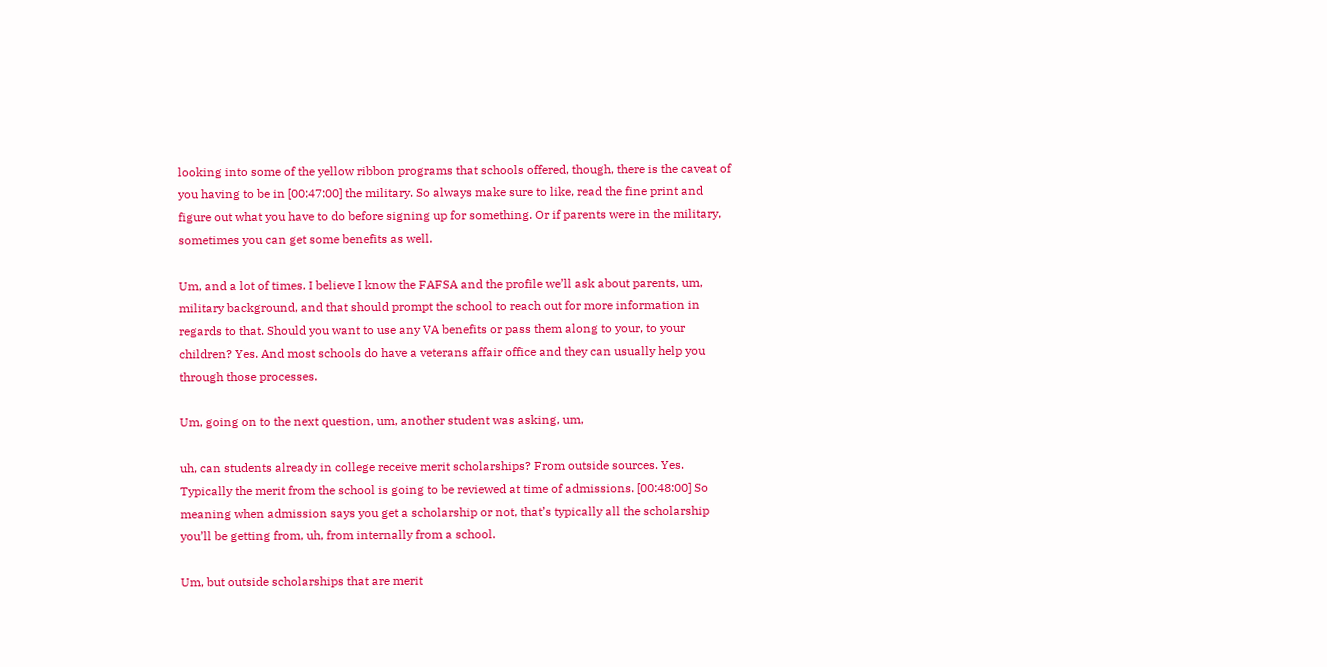looking into some of the yellow ribbon programs that schools offered, though, there is the caveat of you having to be in [00:47:00] the military. So always make sure to like, read the fine print and figure out what you have to do before signing up for something. Or if parents were in the military, sometimes you can get some benefits as well.

Um, and a lot of times. I believe I know the FAFSA and the profile we’ll ask about parents, um, military background, and that should prompt the school to reach out for more information in regards to that. Should you want to use any VA benefits or pass them along to your, to your children? Yes. And most schools do have a veterans affair office and they can usually help you through those processes.

Um, going on to the next question, um, another student was asking, um,

uh, can students already in college receive merit scholarships? From outside sources. Yes. Typically the merit from the school is going to be reviewed at time of admissions. [00:48:00] So meaning when admission says you get a scholarship or not, that’s typically all the scholarship you’ll be getting from, uh, from internally from a school.

Um, but outside scholarships that are merit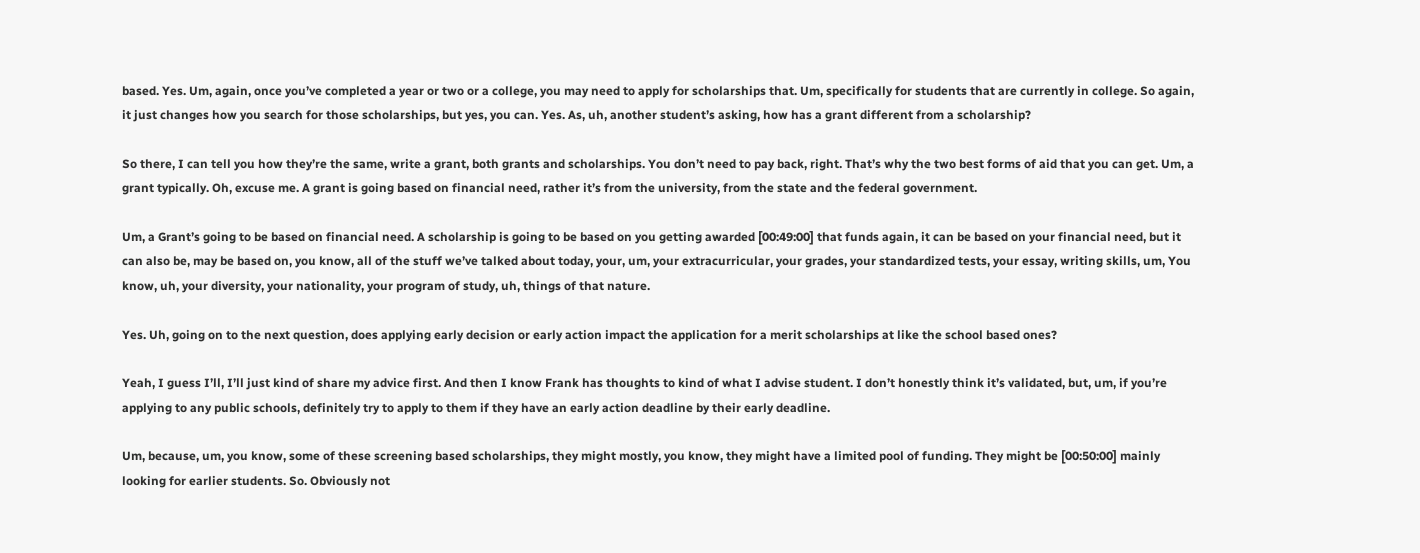based. Yes. Um, again, once you’ve completed a year or two or a college, you may need to apply for scholarships that. Um, specifically for students that are currently in college. So again, it just changes how you search for those scholarships, but yes, you can. Yes. As, uh, another student’s asking, how has a grant different from a scholarship?

So there, I can tell you how they’re the same, write a grant, both grants and scholarships. You don’t need to pay back, right. That’s why the two best forms of aid that you can get. Um, a grant typically. Oh, excuse me. A grant is going based on financial need, rather it’s from the university, from the state and the federal government.

Um, a Grant’s going to be based on financial need. A scholarship is going to be based on you getting awarded [00:49:00] that funds again, it can be based on your financial need, but it can also be, may be based on, you know, all of the stuff we’ve talked about today, your, um, your extracurricular, your grades, your standardized tests, your essay, writing skills, um, You know, uh, your diversity, your nationality, your program of study, uh, things of that nature.

Yes. Uh, going on to the next question, does applying early decision or early action impact the application for a merit scholarships at like the school based ones?

Yeah, I guess I’ll, I’ll just kind of share my advice first. And then I know Frank has thoughts to kind of what I advise student. I don’t honestly think it’s validated, but, um, if you’re applying to any public schools, definitely try to apply to them if they have an early action deadline by their early deadline.

Um, because, um, you know, some of these screening based scholarships, they might mostly, you know, they might have a limited pool of funding. They might be [00:50:00] mainly looking for earlier students. So. Obviously not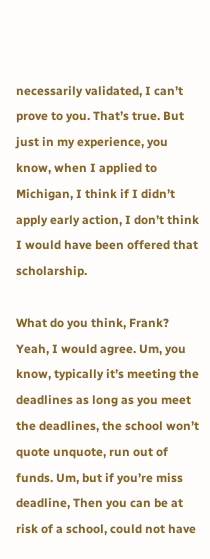necessarily validated, I can’t prove to you. That’s true. But just in my experience, you know, when I applied to Michigan, I think if I didn’t apply early action, I don’t think I would have been offered that scholarship.

What do you think, Frank? Yeah, I would agree. Um, you know, typically it’s meeting the deadlines as long as you meet the deadlines, the school won’t quote unquote, run out of funds. Um, but if you’re miss deadline, Then you can be at risk of a school, could not have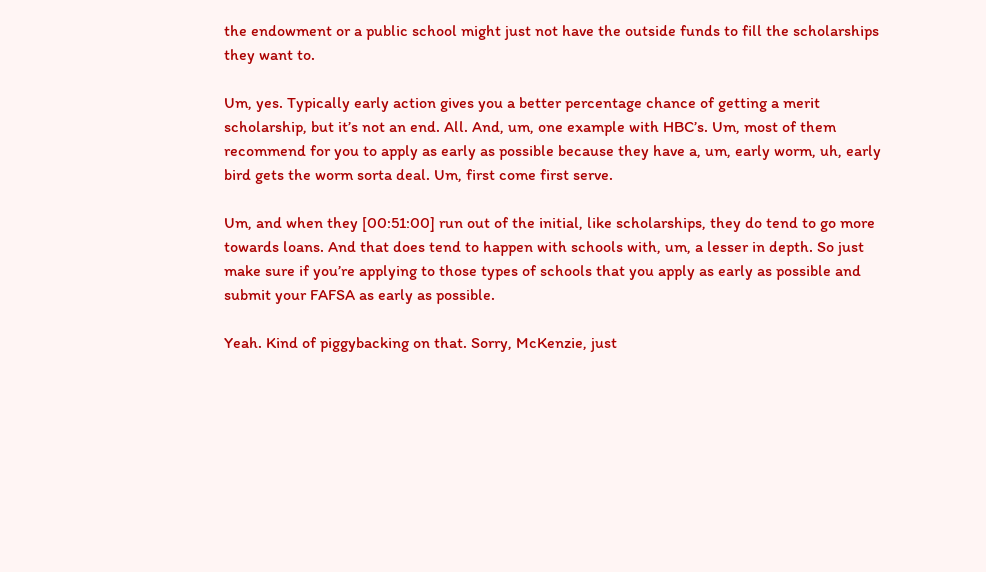the endowment or a public school might just not have the outside funds to fill the scholarships they want to.

Um, yes. Typically early action gives you a better percentage chance of getting a merit scholarship, but it’s not an end. All. And, um, one example with HBC’s. Um, most of them recommend for you to apply as early as possible because they have a, um, early worm, uh, early bird gets the worm sorta deal. Um, first come first serve.

Um, and when they [00:51:00] run out of the initial, like scholarships, they do tend to go more towards loans. And that does tend to happen with schools with, um, a lesser in depth. So just make sure if you’re applying to those types of schools that you apply as early as possible and submit your FAFSA as early as possible.

Yeah. Kind of piggybacking on that. Sorry, McKenzie, just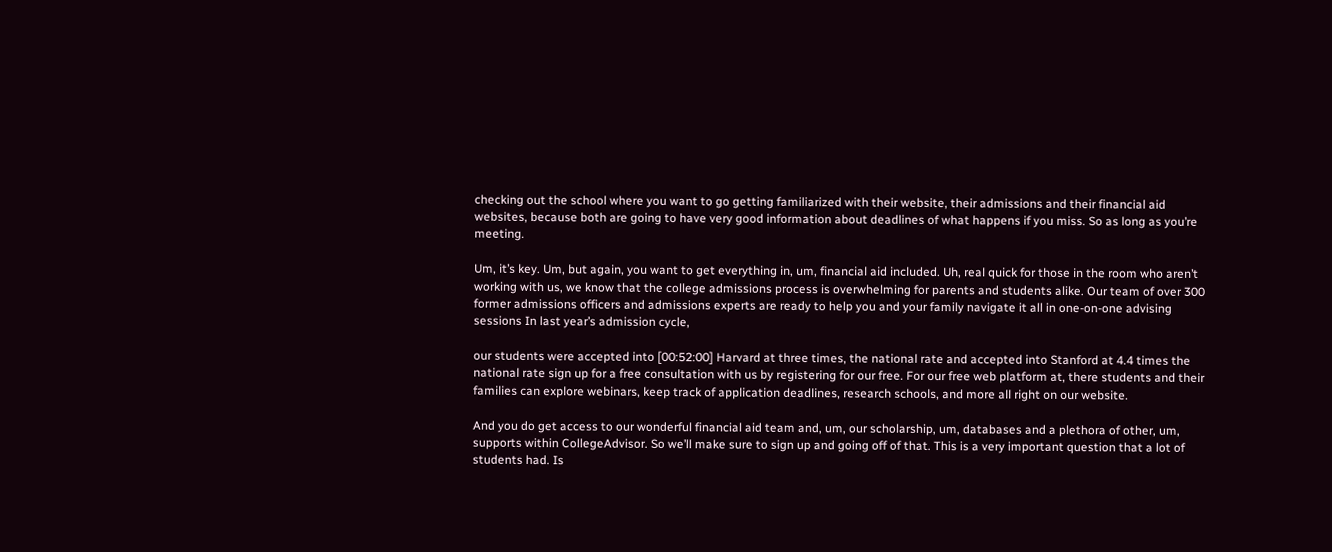checking out the school where you want to go getting familiarized with their website, their admissions and their financial aid websites, because both are going to have very good information about deadlines of what happens if you miss. So as long as you’re meeting.

Um, it’s key. Um, but again, you want to get everything in, um, financial aid included. Uh, real quick for those in the room who aren’t working with us, we know that the college admissions process is overwhelming for parents and students alike. Our team of over 300 former admissions officers and admissions experts are ready to help you and your family navigate it all in one-on-one advising sessions In last year’s admission cycle,

our students were accepted into [00:52:00] Harvard at three times, the national rate and accepted into Stanford at 4.4 times the national rate sign up for a free consultation with us by registering for our free. For our free web platform at, there students and their families can explore webinars, keep track of application deadlines, research schools, and more all right on our website.

And you do get access to our wonderful financial aid team and, um, our scholarship, um, databases and a plethora of other, um, supports within CollegeAdvisor. So we’ll make sure to sign up and going off of that. This is a very important question that a lot of students had. Is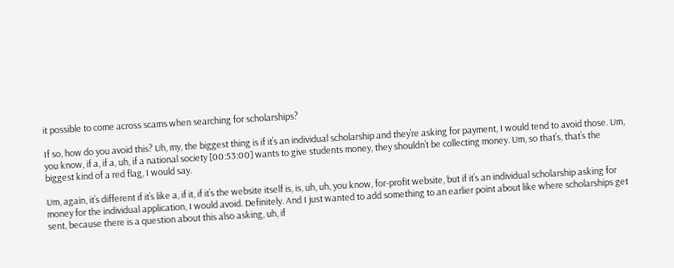it possible to come across scams when searching for scholarships?

If so, how do you avoid this? Uh, my, the biggest thing is if it’s an individual scholarship and they’re asking for payment, I would tend to avoid those. Um, you know, if a, if a, uh, if a national society [00:53:00] wants to give students money, they shouldn’t be collecting money. Um, so that’s, that’s the biggest kind of a red flag, I would say.

Um, again, it’s different if it’s like a, if it, if it’s the website itself is, is, uh, uh, you know, for-profit website, but if it’s an individual scholarship asking for money for the individual application, I would avoid. Definitely. And I just wanted to add something to an earlier point about like where scholarships get sent, because there is a question about this also asking, uh, if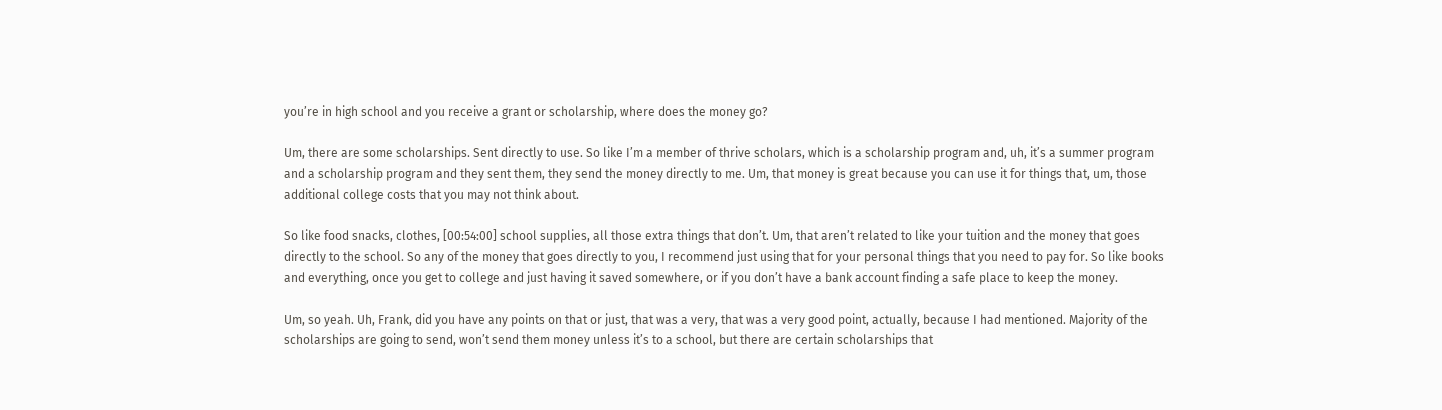you’re in high school and you receive a grant or scholarship, where does the money go?

Um, there are some scholarships. Sent directly to use. So like I’m a member of thrive scholars, which is a scholarship program and, uh, it’s a summer program and a scholarship program and they sent them, they send the money directly to me. Um, that money is great because you can use it for things that, um, those additional college costs that you may not think about.

So like food snacks, clothes, [00:54:00] school supplies, all those extra things that don’t. Um, that aren’t related to like your tuition and the money that goes directly to the school. So any of the money that goes directly to you, I recommend just using that for your personal things that you need to pay for. So like books and everything, once you get to college and just having it saved somewhere, or if you don’t have a bank account finding a safe place to keep the money.

Um, so yeah. Uh, Frank, did you have any points on that or just, that was a very, that was a very good point, actually, because I had mentioned. Majority of the scholarships are going to send, won’t send them money unless it’s to a school, but there are certain scholarships that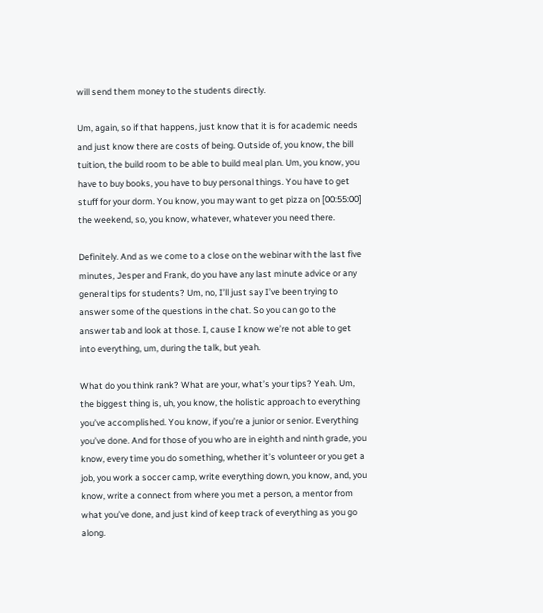will send them money to the students directly.

Um, again, so if that happens, just know that it is for academic needs and just know there are costs of being. Outside of, you know, the bill tuition, the build room to be able to build meal plan. Um, you know, you have to buy books, you have to buy personal things. You have to get stuff for your dorm. You know, you may want to get pizza on [00:55:00] the weekend, so, you know, whatever, whatever you need there.

Definitely. And as we come to a close on the webinar with the last five minutes, Jesper and Frank, do you have any last minute advice or any general tips for students? Um, no, I’ll just say I’ve been trying to answer some of the questions in the chat. So you can go to the answer tab and look at those. I, cause I know we’re not able to get into everything, um, during the talk, but yeah.

What do you think rank? What are your, what’s your tips? Yeah. Um, the biggest thing is, uh, you know, the holistic approach to everything you’ve accomplished. You know, if you’re a junior or senior. Everything you’ve done. And for those of you who are in eighth and ninth grade, you know, every time you do something, whether it’s volunteer or you get a job, you work a soccer camp, write everything down, you know, and, you know, write a connect from where you met a person, a mentor from what you’ve done, and just kind of keep track of everything as you go along.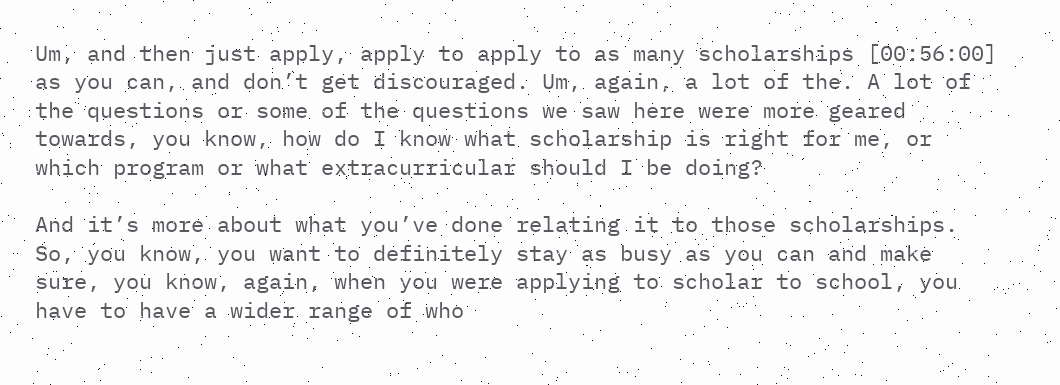Um, and then just apply, apply to apply to as many scholarships [00:56:00] as you can, and don’t get discouraged. Um, again, a lot of the. A lot of the questions or some of the questions we saw here were more geared towards, you know, how do I know what scholarship is right for me, or which program or what extracurricular should I be doing?

And it’s more about what you’ve done relating it to those scholarships. So, you know, you want to definitely stay as busy as you can and make sure, you know, again, when you were applying to scholar to school, you have to have a wider range of who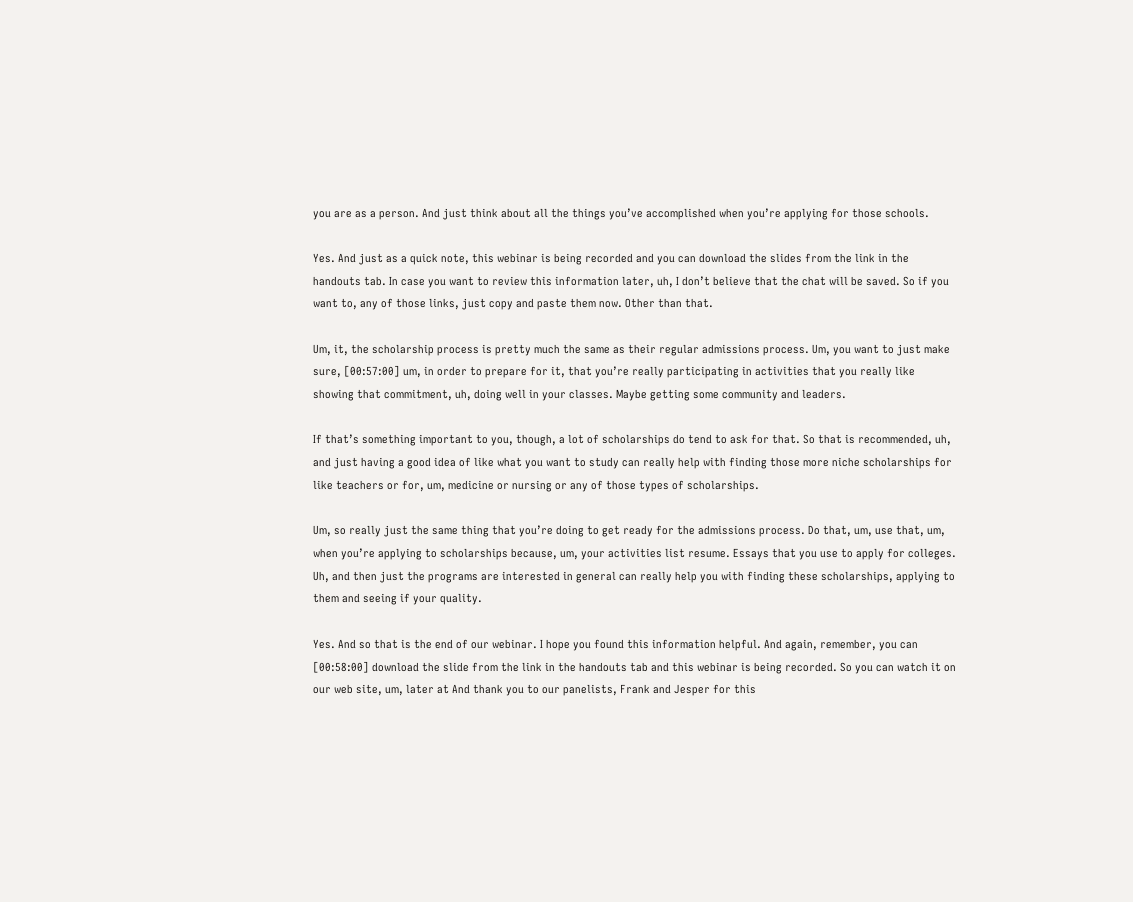you are as a person. And just think about all the things you’ve accomplished when you’re applying for those schools.

Yes. And just as a quick note, this webinar is being recorded and you can download the slides from the link in the handouts tab. In case you want to review this information later, uh, I don’t believe that the chat will be saved. So if you want to, any of those links, just copy and paste them now. Other than that.

Um, it, the scholarship process is pretty much the same as their regular admissions process. Um, you want to just make sure, [00:57:00] um, in order to prepare for it, that you’re really participating in activities that you really like showing that commitment, uh, doing well in your classes. Maybe getting some community and leaders.

If that’s something important to you, though, a lot of scholarships do tend to ask for that. So that is recommended, uh, and just having a good idea of like what you want to study can really help with finding those more niche scholarships for like teachers or for, um, medicine or nursing or any of those types of scholarships.

Um, so really just the same thing that you’re doing to get ready for the admissions process. Do that, um, use that, um, when you’re applying to scholarships because, um, your activities list resume. Essays that you use to apply for colleges. Uh, and then just the programs are interested in general can really help you with finding these scholarships, applying to them and seeing if your quality.

Yes. And so that is the end of our webinar. I hope you found this information helpful. And again, remember, you can [00:58:00] download the slide from the link in the handouts tab and this webinar is being recorded. So you can watch it on our web site, um, later at And thank you to our panelists, Frank and Jesper for this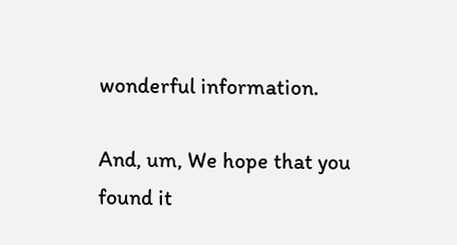wonderful information.

And, um, We hope that you found it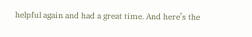helpful again and had a great time. And here’s the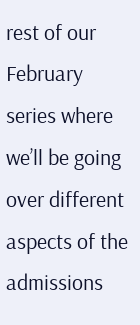rest of our February series where we’ll be going over different aspects of the admissions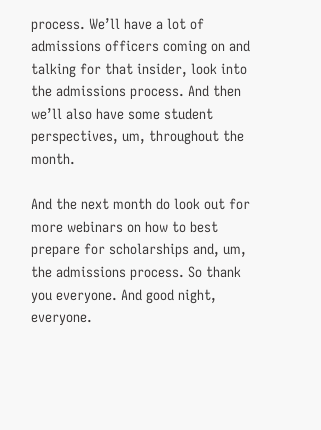process. We’ll have a lot of admissions officers coming on and talking for that insider, look into the admissions process. And then we’ll also have some student perspectives, um, throughout the month.

And the next month do look out for more webinars on how to best prepare for scholarships and, um, the admissions process. So thank you everyone. And good night, everyone.